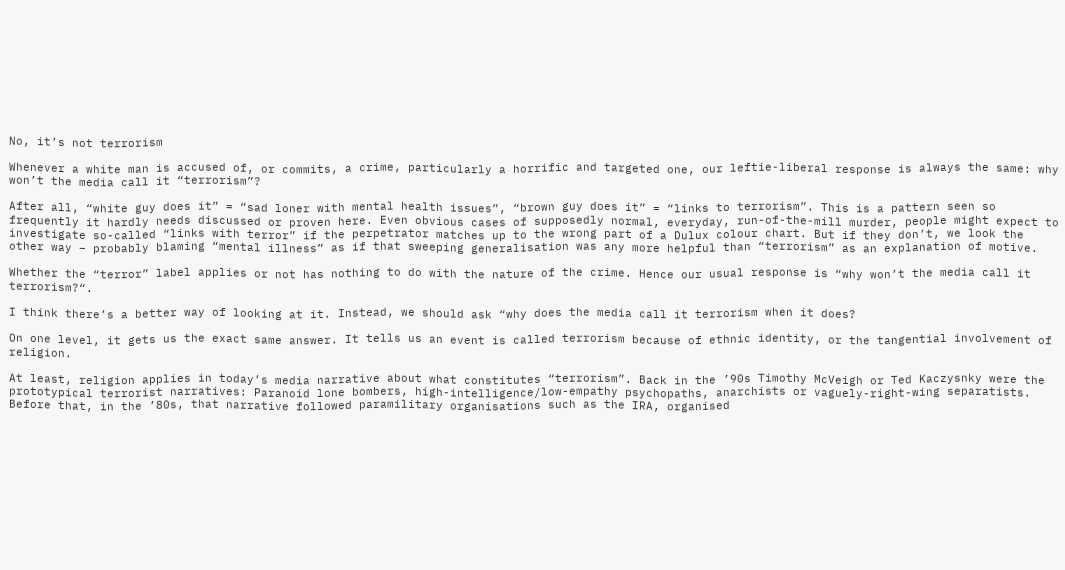No, it’s not terrorism

Whenever a white man is accused of, or commits, a crime, particularly a horrific and targeted one, our leftie-liberal response is always the same: why won’t the media call it “terrorism”?

After all, “white guy does it” = “sad loner with mental health issues”, “brown guy does it” = “links to terrorism”. This is a pattern seen so frequently it hardly needs discussed or proven here. Even obvious cases of supposedly normal, everyday, run-of-the-mill murder, people might expect to investigate so-called “links with terror” if the perpetrator matches up to the wrong part of a Dulux colour chart. But if they don’t, we look the other way – probably blaming “mental illness” as if that sweeping generalisation was any more helpful than “terrorism” as an explanation of motive.

Whether the “terror” label applies or not has nothing to do with the nature of the crime. Hence our usual response is “why won’t the media call it terrorism?“.

I think there’s a better way of looking at it. Instead, we should ask “why does the media call it terrorism when it does?

On one level, it gets us the exact same answer. It tells us an event is called terrorism because of ethnic identity, or the tangential involvement of religion.

At least, religion applies in today’s media narrative about what constitutes “terrorism”. Back in the ’90s Timothy McVeigh or Ted Kaczysnky were the prototypical terrorist narratives: Paranoid lone bombers, high-intelligence/low-empathy psychopaths, anarchists or vaguely-right-wing separatists. Before that, in the ’80s, that narrative followed paramilitary organisations such as the IRA, organised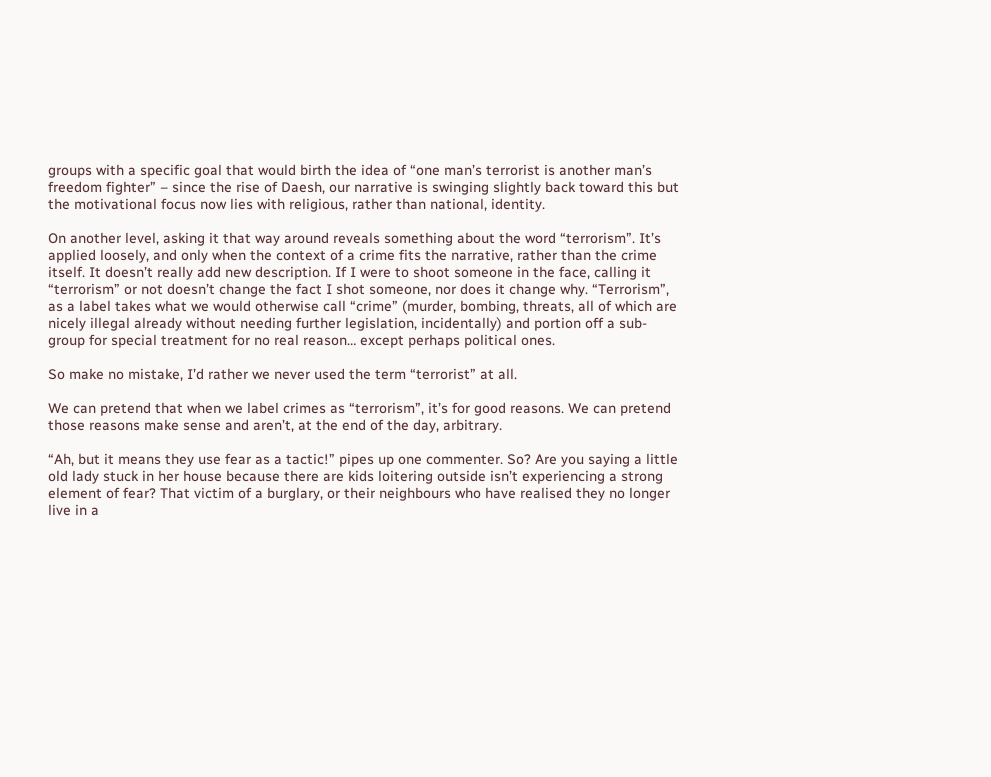groups with a specific goal that would birth the idea of “one man’s terrorist is another man’s freedom fighter” – since the rise of Daesh, our narrative is swinging slightly back toward this but the motivational focus now lies with religious, rather than national, identity.

On another level, asking it that way around reveals something about the word “terrorism”. It’s applied loosely, and only when the context of a crime fits the narrative, rather than the crime itself. It doesn’t really add new description. If I were to shoot someone in the face, calling it “terrorism” or not doesn’t change the fact I shot someone, nor does it change why. “Terrorism”, as a label takes what we would otherwise call “crime” (murder, bombing, threats, all of which are nicely illegal already without needing further legislation, incidentally) and portion off a sub-group for special treatment for no real reason… except perhaps political ones.

So make no mistake, I’d rather we never used the term “terrorist” at all.

We can pretend that when we label crimes as “terrorism”, it’s for good reasons. We can pretend those reasons make sense and aren’t, at the end of the day, arbitrary.

“Ah, but it means they use fear as a tactic!” pipes up one commenter. So? Are you saying a little old lady stuck in her house because there are kids loitering outside isn’t experiencing a strong element of fear? That victim of a burglary, or their neighbours who have realised they no longer live in a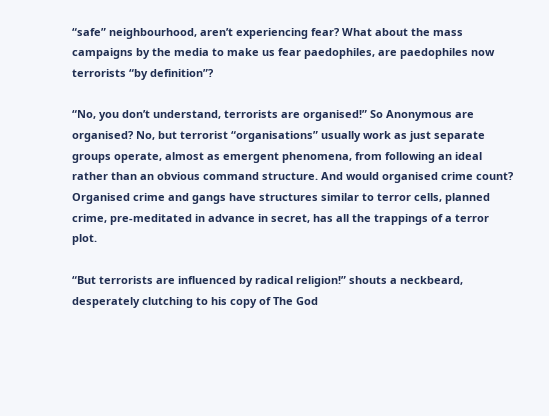“safe” neighbourhood, aren’t experiencing fear? What about the mass campaigns by the media to make us fear paedophiles, are paedophiles now terrorists “by definition”?

“No, you don’t understand, terrorists are organised!” So Anonymous are organised? No, but terrorist “organisations” usually work as just separate groups operate, almost as emergent phenomena, from following an ideal rather than an obvious command structure. And would organised crime count? Organised crime and gangs have structures similar to terror cells, planned crime, pre-meditated in advance in secret, has all the trappings of a terror plot.

“But terrorists are influenced by radical religion!” shouts a neckbeard, desperately clutching to his copy of The God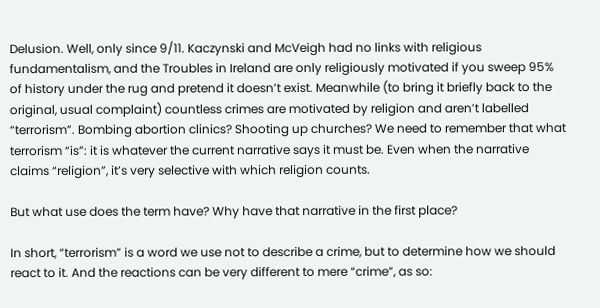Delusion. Well, only since 9/11. Kaczynski and McVeigh had no links with religious fundamentalism, and the Troubles in Ireland are only religiously motivated if you sweep 95% of history under the rug and pretend it doesn’t exist. Meanwhile (to bring it briefly back to the original, usual complaint) countless crimes are motivated by religion and aren’t labelled “terrorism”. Bombing abortion clinics? Shooting up churches? We need to remember that what terrorism “is”: it is whatever the current narrative says it must be. Even when the narrative claims “religion”, it’s very selective with which religion counts.

But what use does the term have? Why have that narrative in the first place?

In short, “terrorism” is a word we use not to describe a crime, but to determine how we should react to it. And the reactions can be very different to mere “crime”, as so: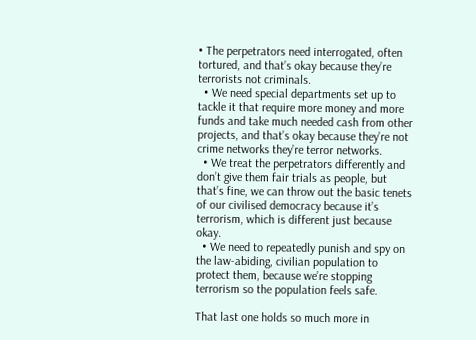• The perpetrators need interrogated, often tortured, and that’s okay because they’re terrorists not criminals.
  • We need special departments set up to tackle it that require more money and more funds and take much needed cash from other projects, and that’s okay because they’re not crime networks they’re terror networks.
  • We treat the perpetrators differently and don’t give them fair trials as people, but that’s fine, we can throw out the basic tenets of our civilised democracy because it’s terrorism, which is different just because okay.
  • We need to repeatedly punish and spy on the law-abiding, civilian population to protect them, because we’re stopping terrorism so the population feels safe.

That last one holds so much more in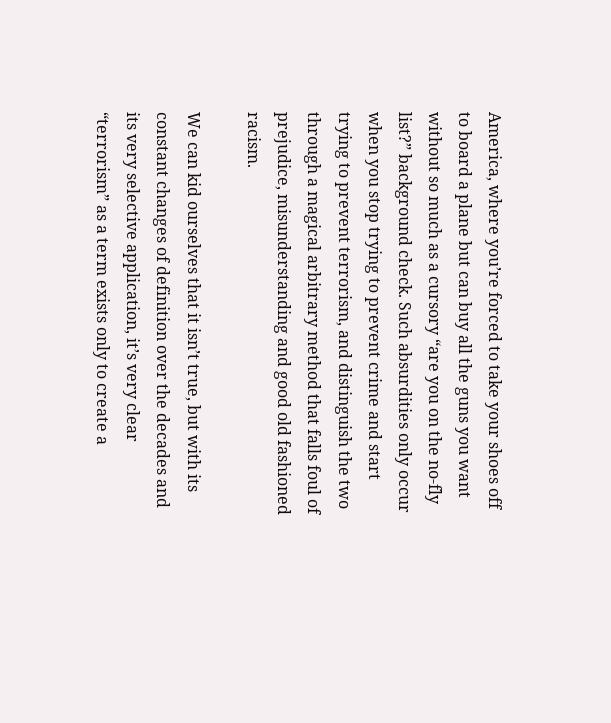America, where you’re forced to take your shoes off to board a plane but can buy all the guns you want without so much as a cursory “are you on the no-fly list?” background check. Such absurdities only occur when you stop trying to prevent crime and start trying to prevent terrorism, and distinguish the two through a magical arbitrary method that falls foul of prejudice, misunderstanding and good old fashioned racism.

We can kid ourselves that it isn’t true, but with its constant changes of definition over the decades and its very selective application, it’s very clear “terrorism” as a term exists only to create a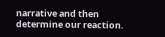narrative and then determine our reaction.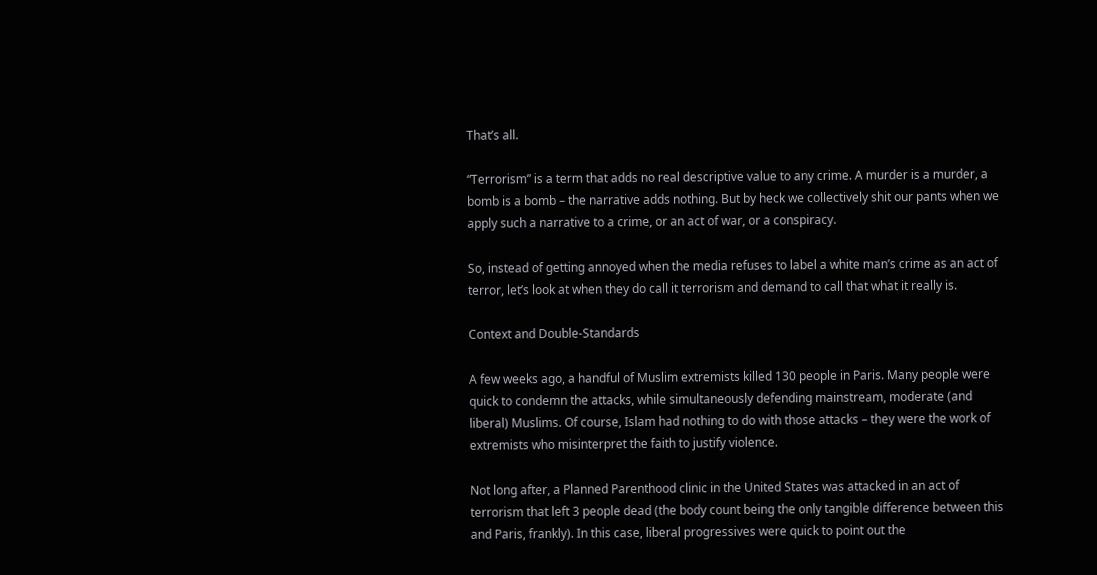That’s all.

“Terrorism” is a term that adds no real descriptive value to any crime. A murder is a murder, a bomb is a bomb – the narrative adds nothing. But by heck we collectively shit our pants when we apply such a narrative to a crime, or an act of war, or a conspiracy.

So, instead of getting annoyed when the media refuses to label a white man’s crime as an act of terror, let’s look at when they do call it terrorism and demand to call that what it really is.

Context and Double-Standards

A few weeks ago, a handful of Muslim extremists killed 130 people in Paris. Many people were quick to condemn the attacks, while simultaneously defending mainstream, moderate (and liberal) Muslims. Of course, Islam had nothing to do with those attacks – they were the work of extremists who misinterpret the faith to justify violence.

Not long after, a Planned Parenthood clinic in the United States was attacked in an act of terrorism that left 3 people dead (the body count being the only tangible difference between this and Paris, frankly). In this case, liberal progressives were quick to point out the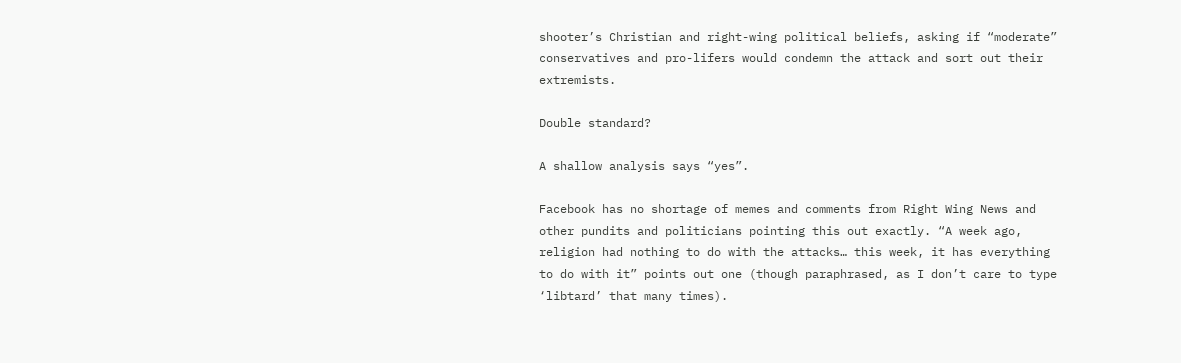shooter’s Christian and right-wing political beliefs, asking if “moderate” conservatives and pro-lifers would condemn the attack and sort out their extremists.

Double standard?

A shallow analysis says “yes”.

Facebook has no shortage of memes and comments from Right Wing News and other pundits and politicians pointing this out exactly. “A week ago, religion had nothing to do with the attacks… this week, it has everything to do with it” points out one (though paraphrased, as I don’t care to type ‘libtard’ that many times).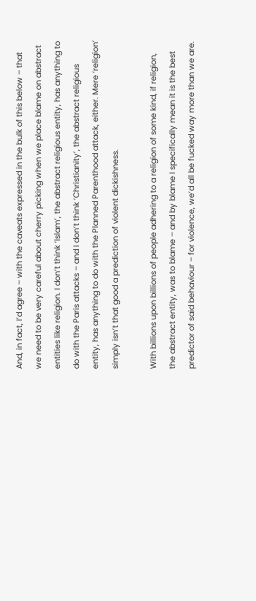And, in fact, I’d agree – with the caveats expressed in the bulk of this below – that we need to be very careful about cherry picking when we place blame on abstract entities like religion. I don’t think ‘Islam’, the abstract religious entity, has anything to do with the Paris attacks – and I don’t think ‘Christianity’, the abstract religious entity, has anything to do with the Planned Parenthood attack, either. Mere ‘religion’ simply isn’t that good a prediction of violent dickishness.

With billions upon billions of people adhering to a religion of some kind, if religion, the abstract entity, was to blame – and by blame I specifically mean it is the best predictor of said behaviour – for violence, we’d all be fucked way more than we are.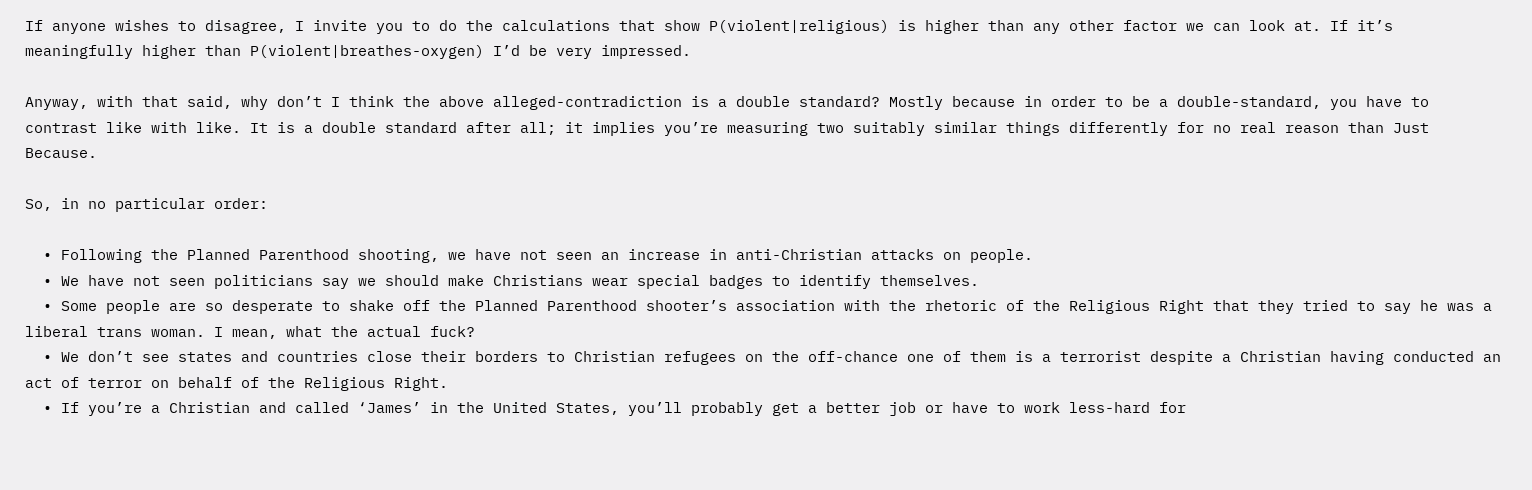If anyone wishes to disagree, I invite you to do the calculations that show P(violent|religious) is higher than any other factor we can look at. If it’s meaningfully higher than P(violent|breathes-oxygen) I’d be very impressed.

Anyway, with that said, why don’t I think the above alleged-contradiction is a double standard? Mostly because in order to be a double-standard, you have to contrast like with like. It is a double standard after all; it implies you’re measuring two suitably similar things differently for no real reason than Just Because.

So, in no particular order:

  • Following the Planned Parenthood shooting, we have not seen an increase in anti-Christian attacks on people.
  • We have not seen politicians say we should make Christians wear special badges to identify themselves.
  • Some people are so desperate to shake off the Planned Parenthood shooter’s association with the rhetoric of the Religious Right that they tried to say he was a liberal trans woman. I mean, what the actual fuck?
  • We don’t see states and countries close their borders to Christian refugees on the off-chance one of them is a terrorist despite a Christian having conducted an act of terror on behalf of the Religious Right.
  • If you’re a Christian and called ‘James’ in the United States, you’ll probably get a better job or have to work less-hard for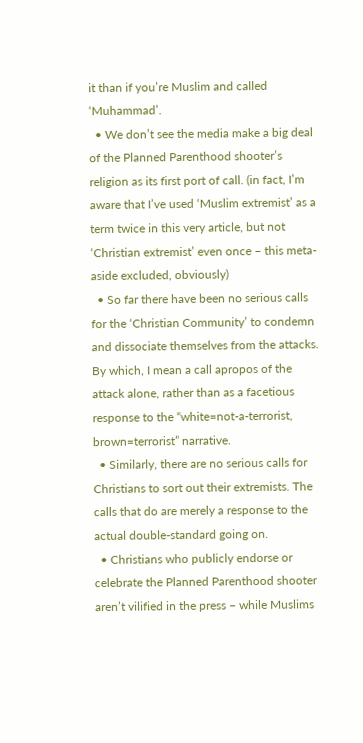it than if you’re Muslim and called ‘Muhammad’.
  • We don’t see the media make a big deal of the Planned Parenthood shooter’s religion as its first port of call. (in fact, I’m aware that I’ve used ‘Muslim extremist’ as a term twice in this very article, but not ‘Christian extremist’ even once – this meta-aside excluded, obviously)
  • So far there have been no serious calls for the ‘Christian Community’ to condemn and dissociate themselves from the attacks. By which, I mean a call apropos of the attack alone, rather than as a facetious response to the “white=not-a-terrorist, brown=terrorist” narrative.
  • Similarly, there are no serious calls for Christians to sort out their extremists. The calls that do are merely a response to the actual double-standard going on.
  • Christians who publicly endorse or celebrate the Planned Parenthood shooter aren’t vilified in the press – while Muslims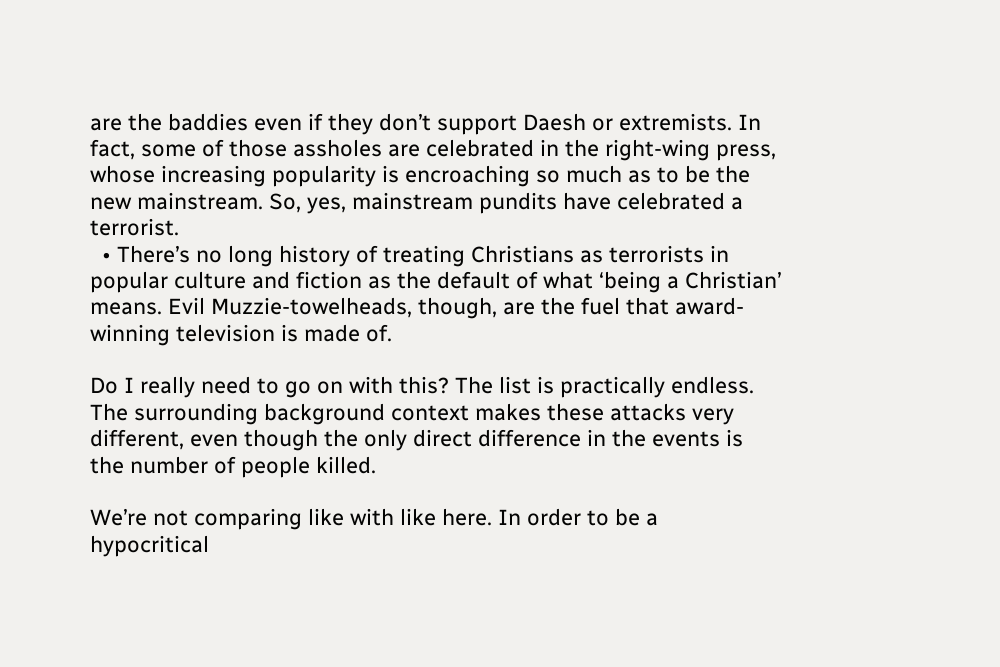are the baddies even if they don’t support Daesh or extremists. In fact, some of those assholes are celebrated in the right-wing press, whose increasing popularity is encroaching so much as to be the new mainstream. So, yes, mainstream pundits have celebrated a terrorist.
  • There’s no long history of treating Christians as terrorists in popular culture and fiction as the default of what ‘being a Christian’ means. Evil Muzzie-towelheads, though, are the fuel that award-winning television is made of.

Do I really need to go on with this? The list is practically endless. The surrounding background context makes these attacks very different, even though the only direct difference in the events is the number of people killed.

We’re not comparing like with like here. In order to be a hypocritical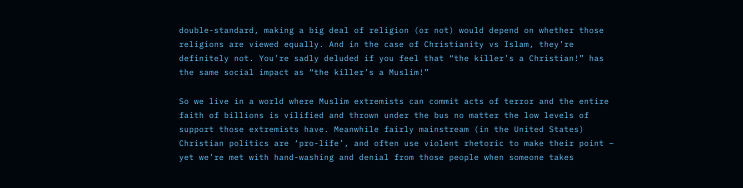double-standard, making a big deal of religion (or not) would depend on whether those religions are viewed equally. And in the case of Christianity vs Islam, they’re definitely not. You’re sadly deluded if you feel that “the killer’s a Christian!” has the same social impact as “the killer’s a Muslim!”

So we live in a world where Muslim extremists can commit acts of terror and the entire faith of billions is vilified and thrown under the bus no matter the low levels of support those extremists have. Meanwhile fairly mainstream (in the United States) Christian politics are ‘pro-life’, and often use violent rhetoric to make their point – yet we’re met with hand-washing and denial from those people when someone takes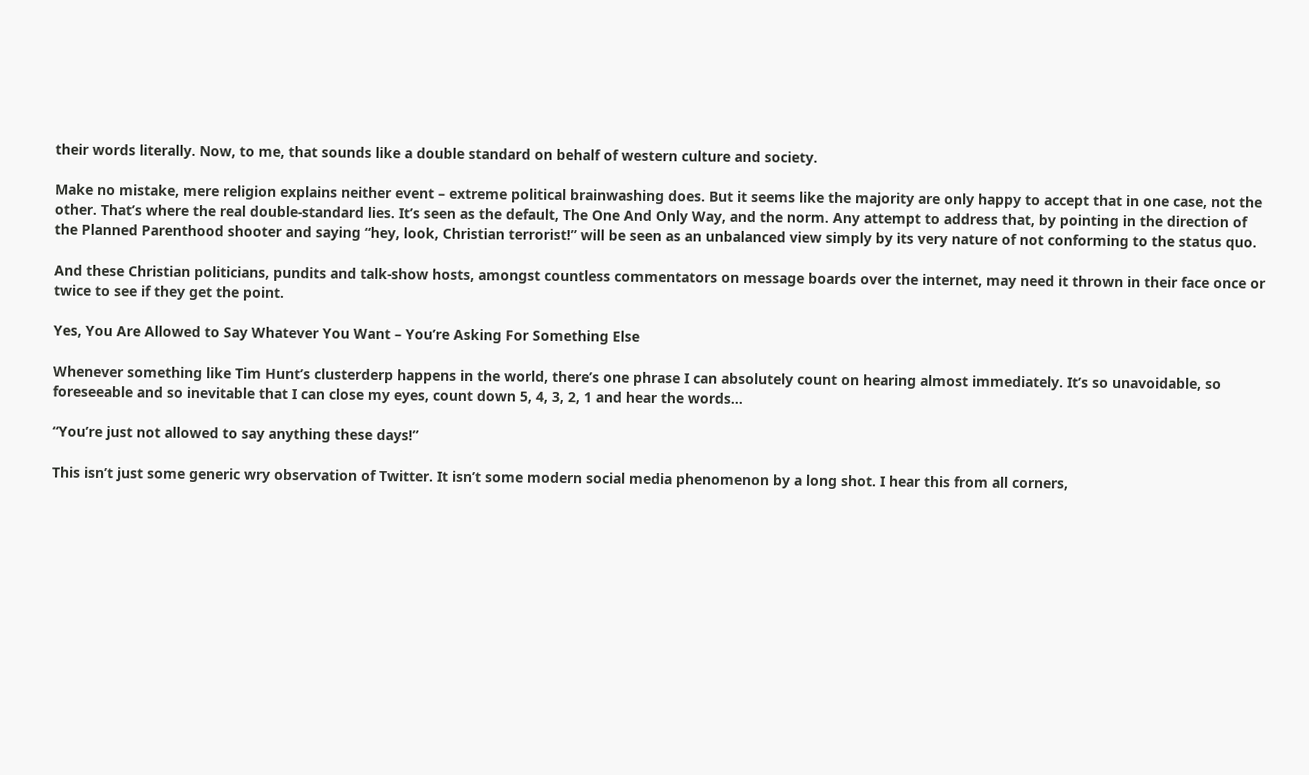their words literally. Now, to me, that sounds like a double standard on behalf of western culture and society.

Make no mistake, mere religion explains neither event – extreme political brainwashing does. But it seems like the majority are only happy to accept that in one case, not the other. That’s where the real double-standard lies. It’s seen as the default, The One And Only Way, and the norm. Any attempt to address that, by pointing in the direction of the Planned Parenthood shooter and saying “hey, look, Christian terrorist!” will be seen as an unbalanced view simply by its very nature of not conforming to the status quo.

And these Christian politicians, pundits and talk-show hosts, amongst countless commentators on message boards over the internet, may need it thrown in their face once or twice to see if they get the point.

Yes, You Are Allowed to Say Whatever You Want – You’re Asking For Something Else

Whenever something like Tim Hunt’s clusterderp happens in the world, there’s one phrase I can absolutely count on hearing almost immediately. It’s so unavoidable, so foreseeable and so inevitable that I can close my eyes, count down 5, 4, 3, 2, 1 and hear the words…

“You’re just not allowed to say anything these days!”

This isn’t just some generic wry observation of Twitter. It isn’t some modern social media phenomenon by a long shot. I hear this from all corners,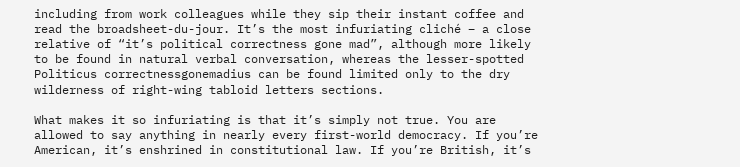including from work colleagues while they sip their instant coffee and read the broadsheet-du-jour. It’s the most infuriating cliché – a close relative of “it’s political correctness gone mad”, although more likely to be found in natural verbal conversation, whereas the lesser-spotted Politicus correctnessgonemadius can be found limited only to the dry wilderness of right-wing tabloid letters sections.

What makes it so infuriating is that it’s simply not true. You are allowed to say anything in nearly every first-world democracy. If you’re American, it’s enshrined in constitutional law. If you’re British, it’s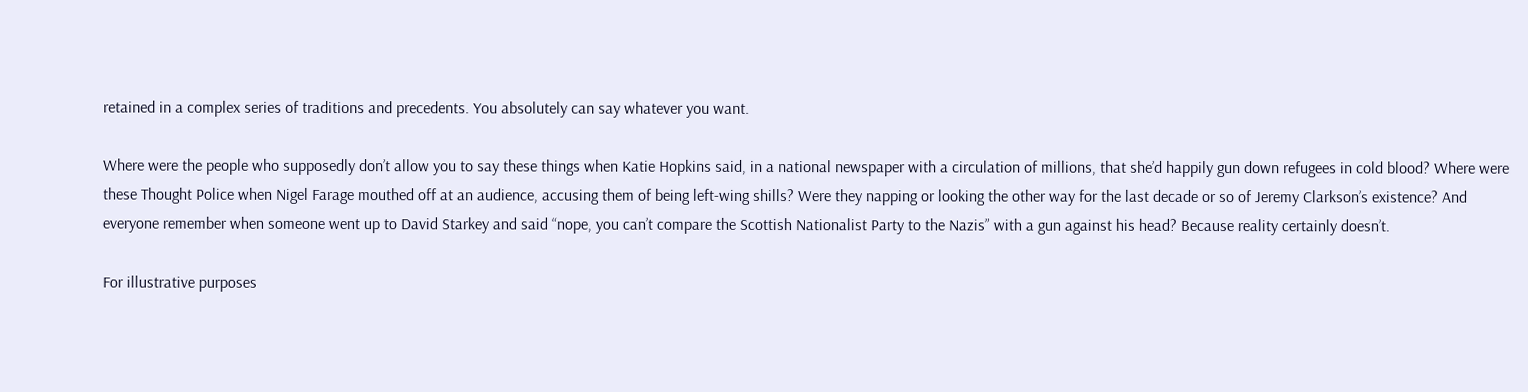retained in a complex series of traditions and precedents. You absolutely can say whatever you want.

Where were the people who supposedly don’t allow you to say these things when Katie Hopkins said, in a national newspaper with a circulation of millions, that she’d happily gun down refugees in cold blood? Where were these Thought Police when Nigel Farage mouthed off at an audience, accusing them of being left-wing shills? Were they napping or looking the other way for the last decade or so of Jeremy Clarkson’s existence? And everyone remember when someone went up to David Starkey and said “nope, you can’t compare the Scottish Nationalist Party to the Nazis” with a gun against his head? Because reality certainly doesn’t.

For illustrative purposes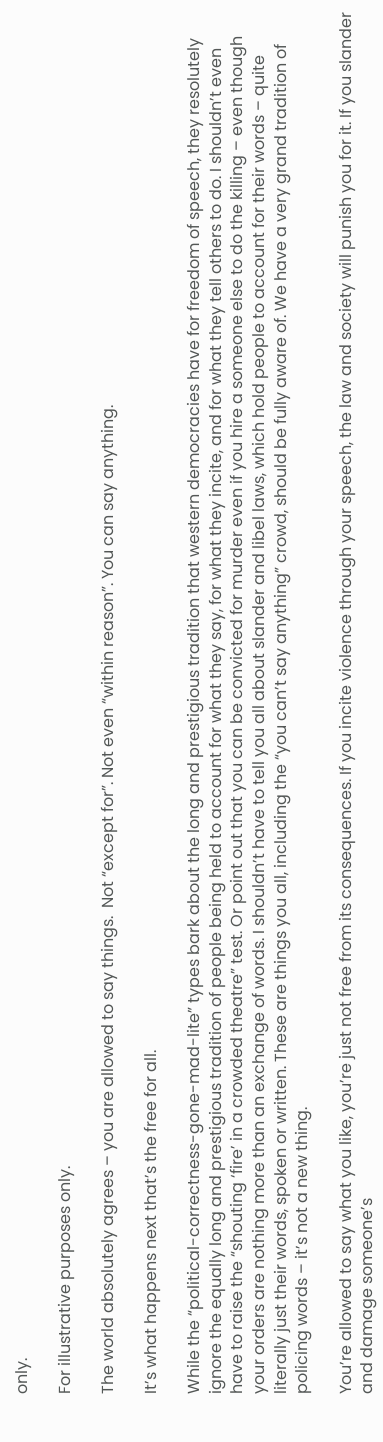only.

For illustrative purposes only.

The world absolutely agrees – you are allowed to say things.  Not “except for”. Not even “within reason”. You can say anything.

It’s what happens next that’s the free for all.

While the “political-correctness-gone-mad-lite” types bark about the long and prestigious tradition that western democracies have for freedom of speech, they resolutely ignore the equally long and prestigious tradition of people being held to account for what they say, for what they incite, and for what they tell others to do. I shouldn’t even have to raise the “shouting ‘fire’ in a crowded theatre” test. Or point out that you can be convicted for murder even if you hire a someone else to do the killing – even though your orders are nothing more than an exchange of words. I shouldn’t have to tell you all about slander and libel laws, which hold people to account for their words – quite literally just their words, spoken or written. These are things you all, including the “you can’t say anything” crowd, should be fully aware of. We have a very grand tradition of policing words – it’s not a new thing.

You’re allowed to say what you like, you’re just not free from its consequences. If you incite violence through your speech, the law and society will punish you for it. If you slander and damage someone’s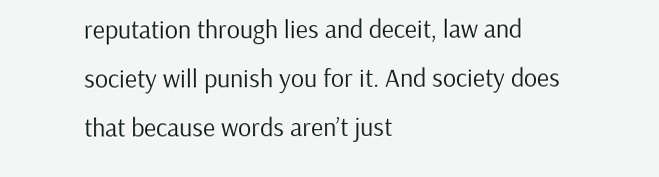reputation through lies and deceit, law and society will punish you for it. And society does that because words aren’t just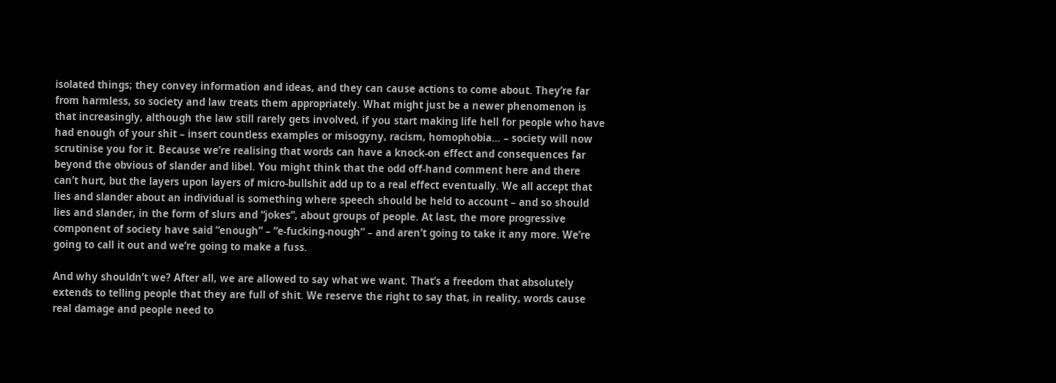isolated things; they convey information and ideas, and they can cause actions to come about. They’re far from harmless, so society and law treats them appropriately. What might just be a newer phenomenon is that increasingly, although the law still rarely gets involved, if you start making life hell for people who have had enough of your shit – insert countless examples or misogyny, racism, homophobia… – society will now scrutinise you for it. Because we’re realising that words can have a knock-on effect and consequences far beyond the obvious of slander and libel. You might think that the odd off-hand comment here and there can’t hurt, but the layers upon layers of micro-bullshit add up to a real effect eventually. We all accept that lies and slander about an individual is something where speech should be held to account – and so should lies and slander, in the form of slurs and “jokes”, about groups of people. At last, the more progressive component of society have said “enough” – “e-fucking-nough” – and aren’t going to take it any more. We’re going to call it out and we’re going to make a fuss.

And why shouldn’t we? After all, we are allowed to say what we want. That’s a freedom that absolutely extends to telling people that they are full of shit. We reserve the right to say that, in reality, words cause real damage and people need to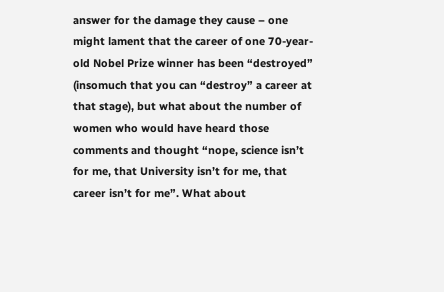answer for the damage they cause – one might lament that the career of one 70-year-old Nobel Prize winner has been “destroyed” (insomuch that you can “destroy” a career at that stage), but what about the number of women who would have heard those comments and thought “nope, science isn’t for me, that University isn’t for me, that career isn’t for me”. What about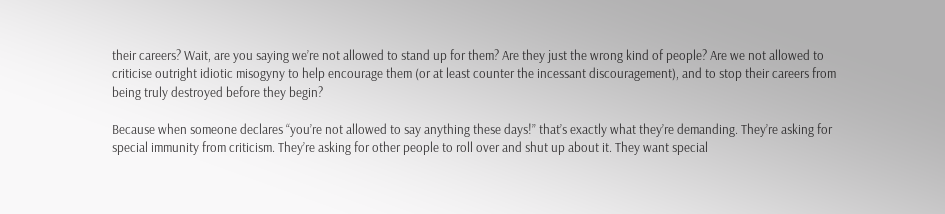their careers? Wait, are you saying we’re not allowed to stand up for them? Are they just the wrong kind of people? Are we not allowed to criticise outright idiotic misogyny to help encourage them (or at least counter the incessant discouragement), and to stop their careers from being truly destroyed before they begin?

Because when someone declares “you’re not allowed to say anything these days!” that’s exactly what they’re demanding. They’re asking for special immunity from criticism. They’re asking for other people to roll over and shut up about it. They want special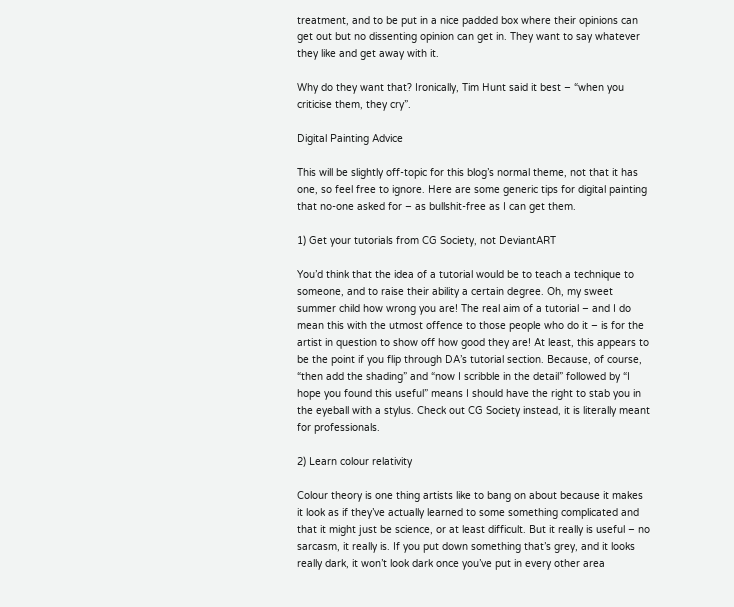treatment, and to be put in a nice padded box where their opinions can get out but no dissenting opinion can get in. They want to say whatever they like and get away with it.

Why do they want that? Ironically, Tim Hunt said it best – “when you criticise them, they cry”.

Digital Painting Advice

This will be slightly off-topic for this blog’s normal theme, not that it has one, so feel free to ignore. Here are some generic tips for digital painting that no-one asked for – as bullshit-free as I can get them.

1) Get your tutorials from CG Society, not DeviantART

You’d think that the idea of a tutorial would be to teach a technique to someone, and to raise their ability a certain degree. Oh, my sweet summer child how wrong you are! The real aim of a tutorial – and I do mean this with the utmost offence to those people who do it – is for the artist in question to show off how good they are! At least, this appears to be the point if you flip through DA’s tutorial section. Because, of course, “then add the shading” and “now I scribble in the detail” followed by “I hope you found this useful” means I should have the right to stab you in the eyeball with a stylus. Check out CG Society instead, it is literally meant for professionals.

2) Learn colour relativity

Colour theory is one thing artists like to bang on about because it makes it look as if they’ve actually learned to some something complicated and that it might just be science, or at least difficult. But it really is useful – no sarcasm, it really is. If you put down something that’s grey, and it looks really dark, it won’t look dark once you’ve put in every other area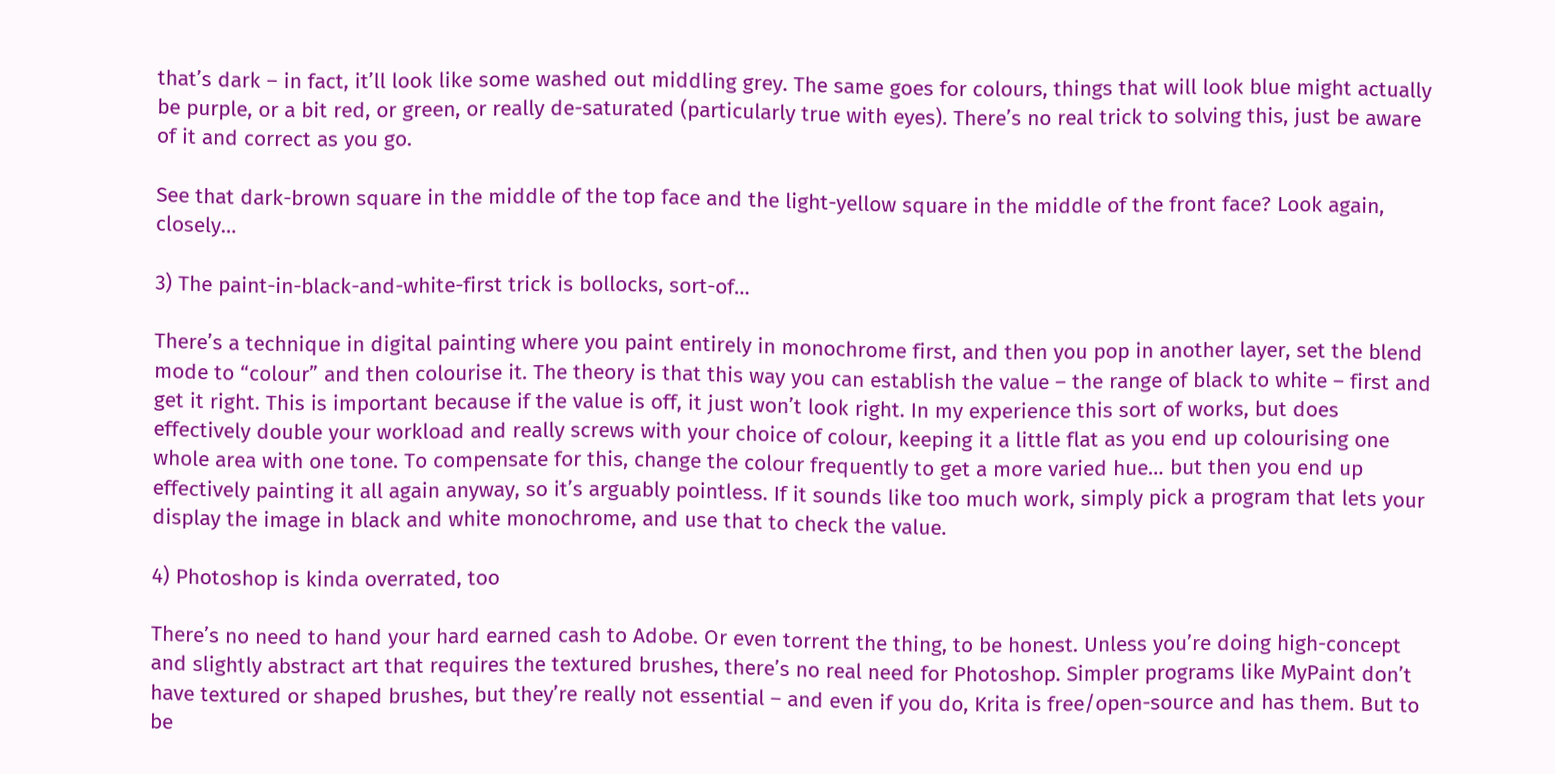that’s dark – in fact, it’ll look like some washed out middling grey. The same goes for colours, things that will look blue might actually be purple, or a bit red, or green, or really de-saturated (particularly true with eyes). There’s no real trick to solving this, just be aware of it and correct as you go.

See that dark-brown square in the middle of the top face and the light-yellow square in the middle of the front face? Look again, closely…

3) The paint-in-black-and-white-first trick is bollocks, sort-of…

There’s a technique in digital painting where you paint entirely in monochrome first, and then you pop in another layer, set the blend mode to “colour” and then colourise it. The theory is that this way you can establish the value – the range of black to white – first and get it right. This is important because if the value is off, it just won’t look right. In my experience this sort of works, but does effectively double your workload and really screws with your choice of colour, keeping it a little flat as you end up colourising one whole area with one tone. To compensate for this, change the colour frequently to get a more varied hue… but then you end up effectively painting it all again anyway, so it’s arguably pointless. If it sounds like too much work, simply pick a program that lets your display the image in black and white monochrome, and use that to check the value.

4) Photoshop is kinda overrated, too

There’s no need to hand your hard earned cash to Adobe. Or even torrent the thing, to be honest. Unless you’re doing high-concept and slightly abstract art that requires the textured brushes, there’s no real need for Photoshop. Simpler programs like MyPaint don’t have textured or shaped brushes, but they’re really not essential – and even if you do, Krita is free/open-source and has them. But to be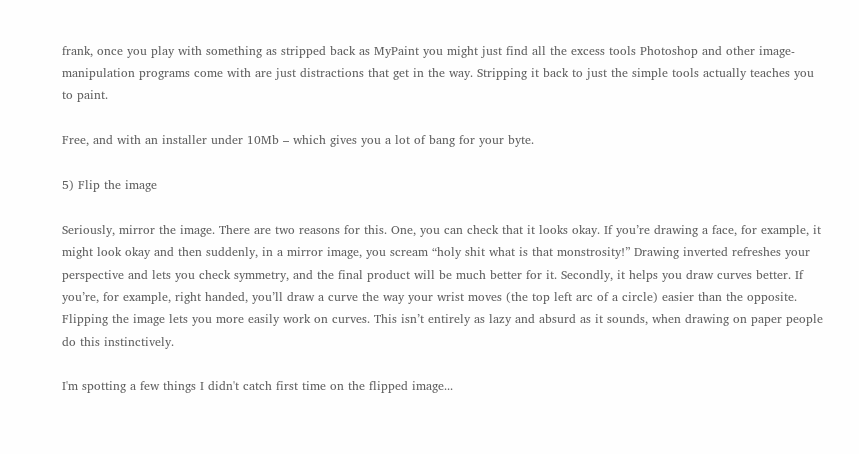frank, once you play with something as stripped back as MyPaint you might just find all the excess tools Photoshop and other image-manipulation programs come with are just distractions that get in the way. Stripping it back to just the simple tools actually teaches you to paint.

Free, and with an installer under 10Mb – which gives you a lot of bang for your byte.

5) Flip the image

Seriously, mirror the image. There are two reasons for this. One, you can check that it looks okay. If you’re drawing a face, for example, it might look okay and then suddenly, in a mirror image, you scream “holy shit what is that monstrosity!” Drawing inverted refreshes your perspective and lets you check symmetry, and the final product will be much better for it. Secondly, it helps you draw curves better. If you’re, for example, right handed, you’ll draw a curve the way your wrist moves (the top left arc of a circle) easier than the opposite. Flipping the image lets you more easily work on curves. This isn’t entirely as lazy and absurd as it sounds, when drawing on paper people do this instinctively.

I'm spotting a few things I didn't catch first time on the flipped image...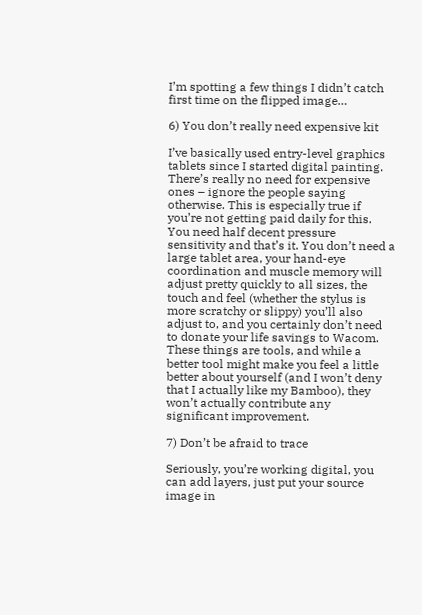I’m spotting a few things I didn’t catch first time on the flipped image…

6) You don’t really need expensive kit

I’ve basically used entry-level graphics tablets since I started digital painting. There’s really no need for expensive ones – ignore the people saying otherwise. This is especially true if you’re not getting paid daily for this. You need half decent pressure sensitivity and that’s it. You don’t need a large tablet area, your hand-eye coordination and muscle memory will adjust pretty quickly to all sizes, the touch and feel (whether the stylus is more scratchy or slippy) you’ll also adjust to, and you certainly don’t need to donate your life savings to Wacom. These things are tools, and while a better tool might make you feel a little better about yourself (and I won’t deny that I actually like my Bamboo), they won’t actually contribute any significant improvement.

7) Don’t be afraid to trace

Seriously, you’re working digital, you can add layers, just put your source image in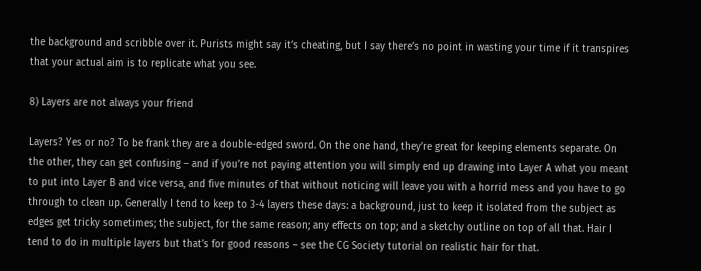the background and scribble over it. Purists might say it’s cheating, but I say there’s no point in wasting your time if it transpires that your actual aim is to replicate what you see.

8) Layers are not always your friend

Layers? Yes or no? To be frank they are a double-edged sword. On the one hand, they’re great for keeping elements separate. On the other, they can get confusing – and if you’re not paying attention you will simply end up drawing into Layer A what you meant to put into Layer B and vice versa, and five minutes of that without noticing will leave you with a horrid mess and you have to go through to clean up. Generally I tend to keep to 3-4 layers these days: a background, just to keep it isolated from the subject as edges get tricky sometimes; the subject, for the same reason; any effects on top; and a sketchy outline on top of all that. Hair I tend to do in multiple layers but that’s for good reasons – see the CG Society tutorial on realistic hair for that.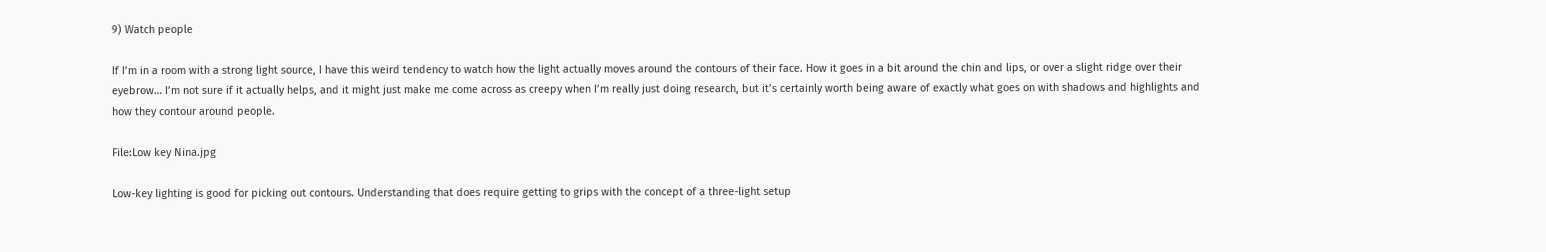9) Watch people

If I’m in a room with a strong light source, I have this weird tendency to watch how the light actually moves around the contours of their face. How it goes in a bit around the chin and lips, or over a slight ridge over their eyebrow… I’m not sure if it actually helps, and it might just make me come across as creepy when I’m really just doing research, but it’s certainly worth being aware of exactly what goes on with shadows and highlights and how they contour around people.

File:Low key Nina.jpg

Low-key lighting is good for picking out contours. Understanding that does require getting to grips with the concept of a three-light setup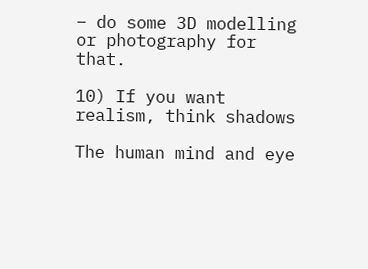– do some 3D modelling or photography for that.

10) If you want realism, think shadows

The human mind and eye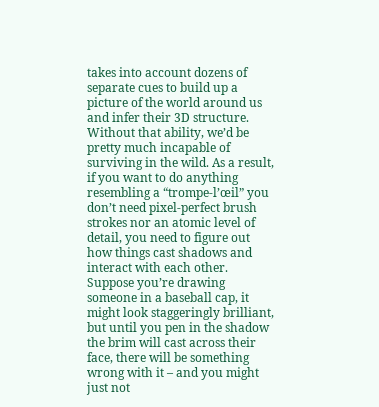takes into account dozens of separate cues to build up a picture of the world around us and infer their 3D structure. Without that ability, we’d be pretty much incapable of surviving in the wild. As a result, if you want to do anything resembling a “trompe-l’œil” you don’t need pixel-perfect brush strokes nor an atomic level of detail, you need to figure out how things cast shadows and interact with each other. Suppose you’re drawing someone in a baseball cap, it might look staggeringly brilliant, but until you pen in the shadow the brim will cast across their face, there will be something wrong with it – and you might just not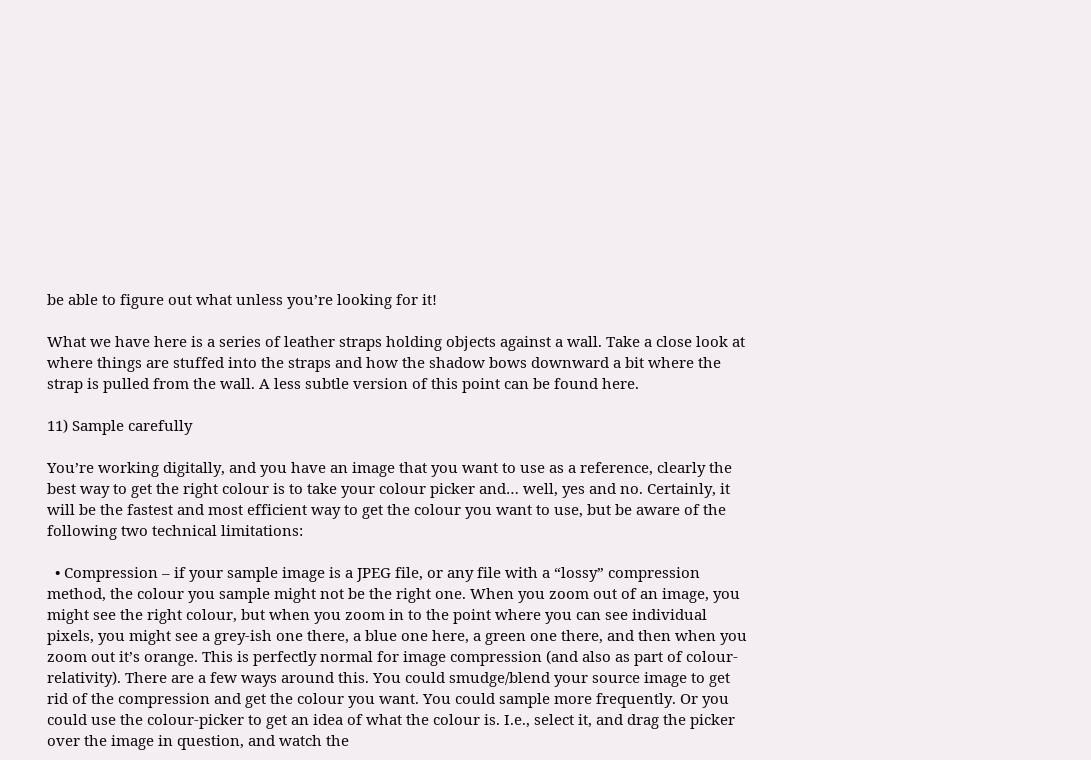be able to figure out what unless you’re looking for it!

What we have here is a series of leather straps holding objects against a wall. Take a close look at where things are stuffed into the straps and how the shadow bows downward a bit where the strap is pulled from the wall. A less subtle version of this point can be found here.

11) Sample carefully

You’re working digitally, and you have an image that you want to use as a reference, clearly the best way to get the right colour is to take your colour picker and… well, yes and no. Certainly, it will be the fastest and most efficient way to get the colour you want to use, but be aware of the following two technical limitations:

  • Compression – if your sample image is a JPEG file, or any file with a “lossy” compression method, the colour you sample might not be the right one. When you zoom out of an image, you might see the right colour, but when you zoom in to the point where you can see individual pixels, you might see a grey-ish one there, a blue one here, a green one there, and then when you zoom out it’s orange. This is perfectly normal for image compression (and also as part of colour-relativity). There are a few ways around this. You could smudge/blend your source image to get rid of the compression and get the colour you want. You could sample more frequently. Or you could use the colour-picker to get an idea of what the colour is. I.e., select it, and drag the picker over the image in question, and watch the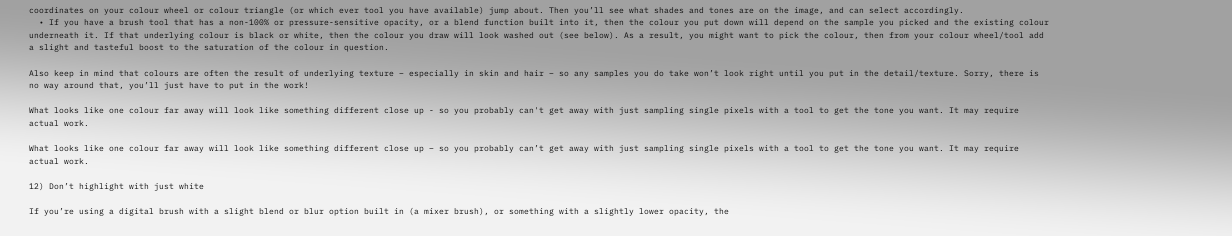coordinates on your colour wheel or colour triangle (or which ever tool you have available) jump about. Then you’ll see what shades and tones are on the image, and can select accordingly.
  • If you have a brush tool that has a non-100% or pressure-sensitive opacity, or a blend function built into it, then the colour you put down will depend on the sample you picked and the existing colour underneath it. If that underlying colour is black or white, then the colour you draw will look washed out (see below). As a result, you might want to pick the colour, then from your colour wheel/tool add a slight and tasteful boost to the saturation of the colour in question.

Also keep in mind that colours are often the result of underlying texture – especially in skin and hair – so any samples you do take won’t look right until you put in the detail/texture. Sorry, there is no way around that, you’ll just have to put in the work!

What looks like one colour far away will look like something different close up - so you probably can't get away with just sampling single pixels with a tool to get the tone you want. It may require actual work.

What looks like one colour far away will look like something different close up – so you probably can’t get away with just sampling single pixels with a tool to get the tone you want. It may require actual work.

12) Don’t highlight with just white

If you’re using a digital brush with a slight blend or blur option built in (a mixer brush), or something with a slightly lower opacity, the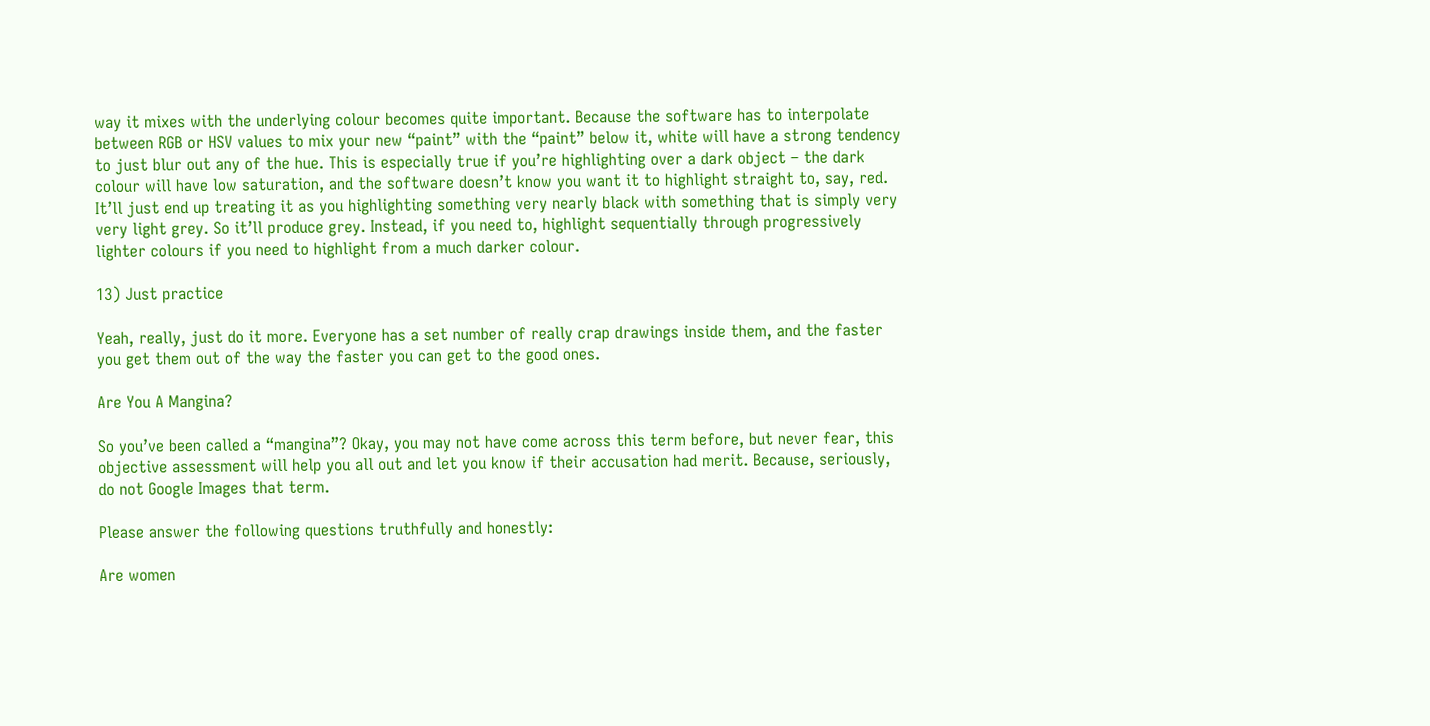way it mixes with the underlying colour becomes quite important. Because the software has to interpolate between RGB or HSV values to mix your new “paint” with the “paint” below it, white will have a strong tendency to just blur out any of the hue. This is especially true if you’re highlighting over a dark object – the dark colour will have low saturation, and the software doesn’t know you want it to highlight straight to, say, red. It’ll just end up treating it as you highlighting something very nearly black with something that is simply very very light grey. So it’ll produce grey. Instead, if you need to, highlight sequentially through progressively lighter colours if you need to highlight from a much darker colour.

13) Just practice

Yeah, really, just do it more. Everyone has a set number of really crap drawings inside them, and the faster you get them out of the way the faster you can get to the good ones.

Are You A Mangina?

So you’ve been called a “mangina”? Okay, you may not have come across this term before, but never fear, this objective assessment will help you all out and let you know if their accusation had merit. Because, seriously, do not Google Images that term.

Please answer the following questions truthfully and honestly:

Are women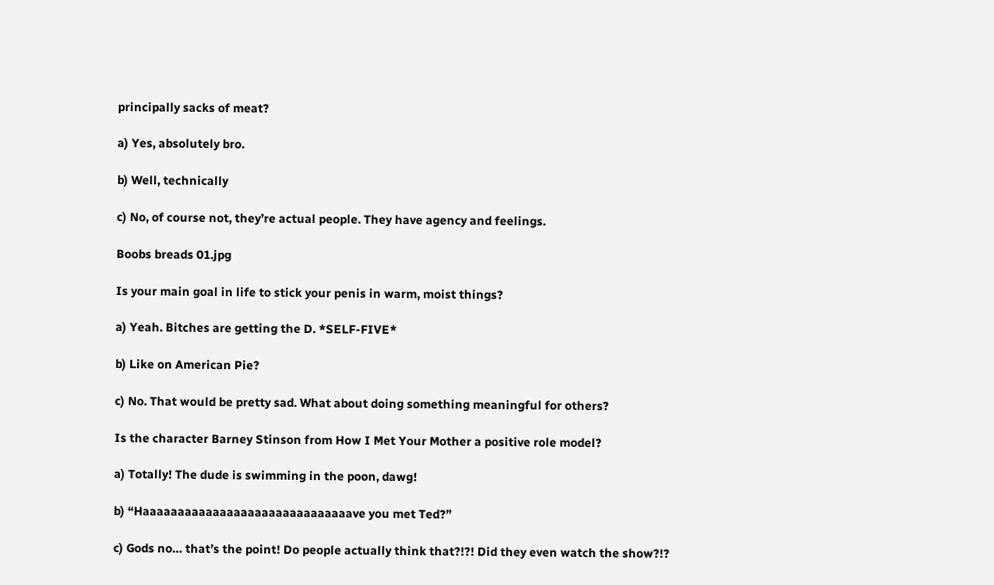principally sacks of meat?

a) Yes, absolutely bro.

b) Well, technically

c) No, of course not, they’re actual people. They have agency and feelings.

Boobs breads 01.jpg

Is your main goal in life to stick your penis in warm, moist things?

a) Yeah. Bitches are getting the D. *SELF-FIVE*

b) Like on American Pie?

c) No. That would be pretty sad. What about doing something meaningful for others?

Is the character Barney Stinson from How I Met Your Mother a positive role model?

a) Totally! The dude is swimming in the poon, dawg!

b) “Haaaaaaaaaaaaaaaaaaaaaaaaaaaaaave you met Ted?”

c) Gods no… that’s the point! Do people actually think that?!?! Did they even watch the show?!?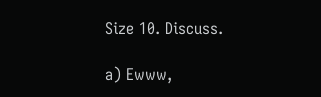Size 10. Discuss.

a) Ewww,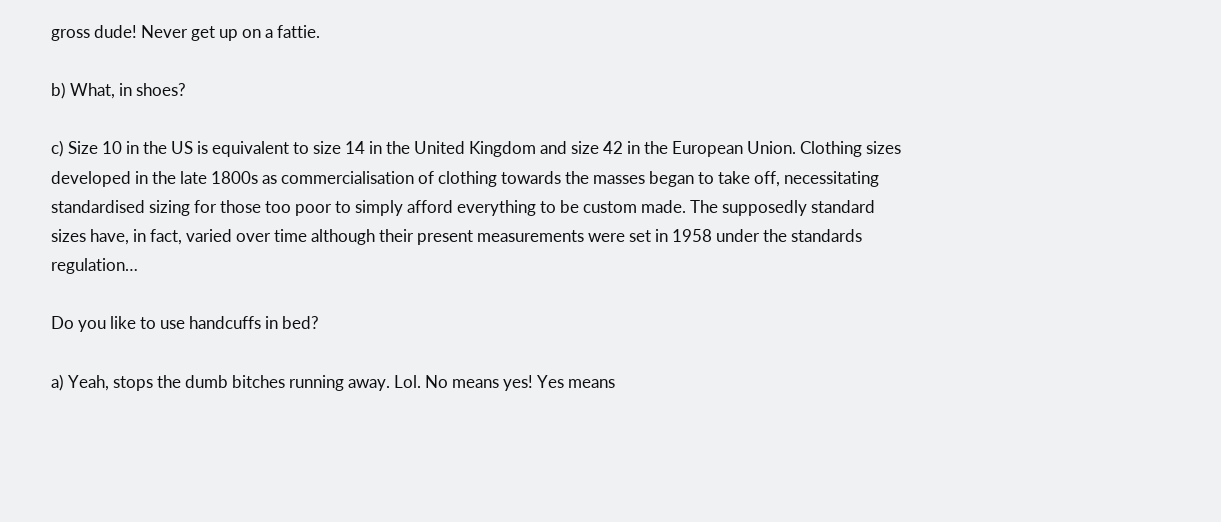gross dude! Never get up on a fattie.

b) What, in shoes?

c) Size 10 in the US is equivalent to size 14 in the United Kingdom and size 42 in the European Union. Clothing sizes developed in the late 1800s as commercialisation of clothing towards the masses began to take off, necessitating standardised sizing for those too poor to simply afford everything to be custom made. The supposedly standard sizes have, in fact, varied over time although their present measurements were set in 1958 under the standards regulation…

Do you like to use handcuffs in bed?

a) Yeah, stops the dumb bitches running away. Lol. No means yes! Yes means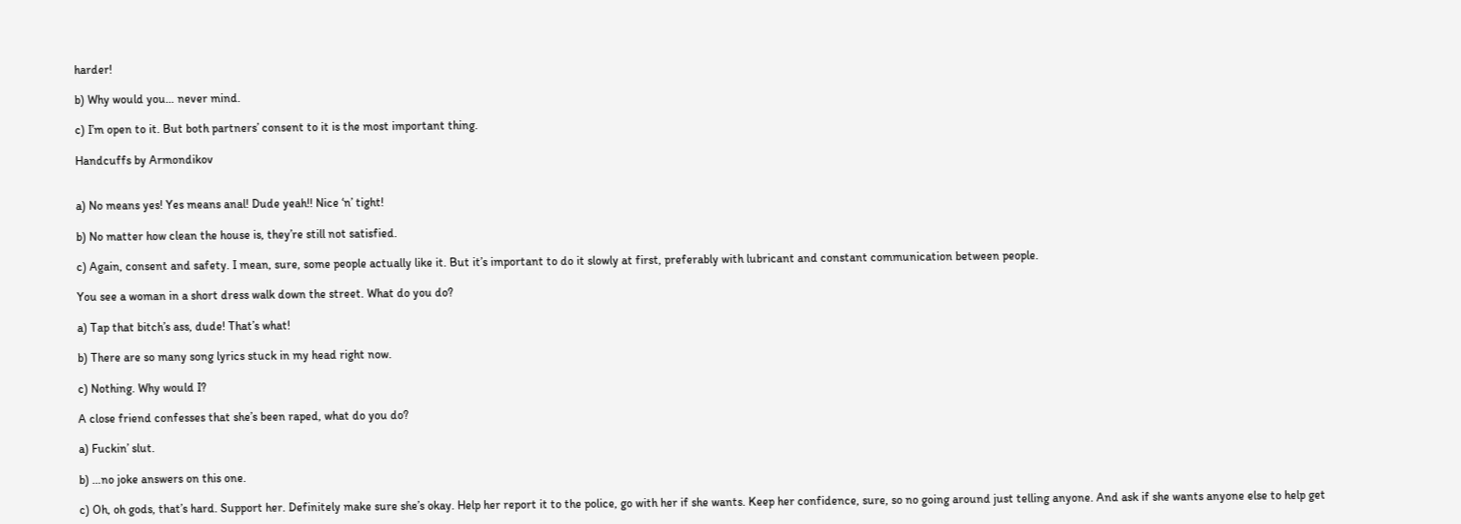harder!

b) Why would you… never mind.

c) I’m open to it. But both partners’ consent to it is the most important thing.

Handcuffs by Armondikov


a) No means yes! Yes means anal! Dude yeah!! Nice ‘n’ tight!

b) No matter how clean the house is, they’re still not satisfied.

c) Again, consent and safety. I mean, sure, some people actually like it. But it’s important to do it slowly at first, preferably with lubricant and constant communication between people.

You see a woman in a short dress walk down the street. What do you do?

a) Tap that bitch’s ass, dude! That’s what!

b) There are so many song lyrics stuck in my head right now.

c) Nothing. Why would I?

A close friend confesses that she’s been raped, what do you do?

a) Fuckin’ slut.

b) …no joke answers on this one.

c) Oh, oh gods, that’s hard. Support her. Definitely make sure she’s okay. Help her report it to the police, go with her if she wants. Keep her confidence, sure, so no going around just telling anyone. And ask if she wants anyone else to help get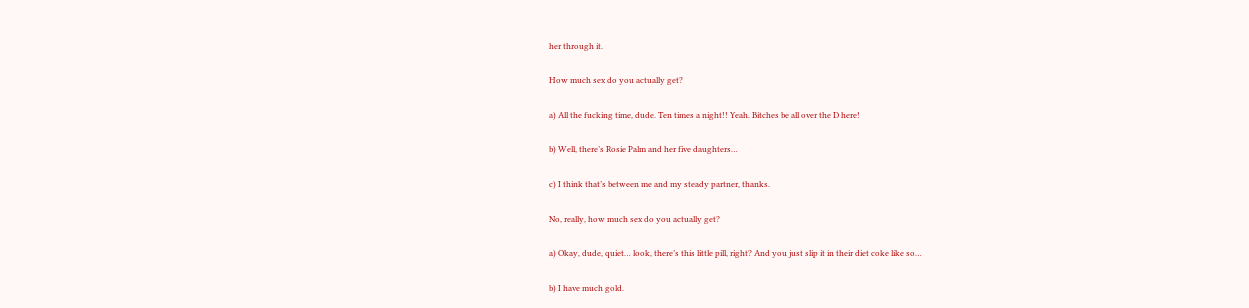her through it.

How much sex do you actually get?

a) All the fucking time, dude. Ten times a night!! Yeah. Bitches be all over the D here!

b) Well, there’s Rosie Palm and her five daughters…

c) I think that’s between me and my steady partner, thanks.

No, really, how much sex do you actually get?

a) Okay, dude, quiet… look, there’s this little pill, right? And you just slip it in their diet coke like so…

b) I have much gold.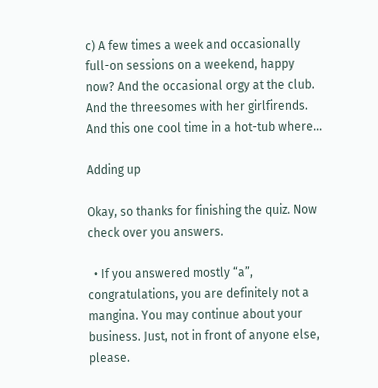c) A few times a week and occasionally full-on sessions on a weekend, happy now? And the occasional orgy at the club. And the threesomes with her girlfirends. And this one cool time in a hot-tub where…

Adding up

Okay, so thanks for finishing the quiz. Now check over you answers.

  • If you answered mostly “a”, congratulations, you are definitely not a mangina. You may continue about your business. Just, not in front of anyone else, please.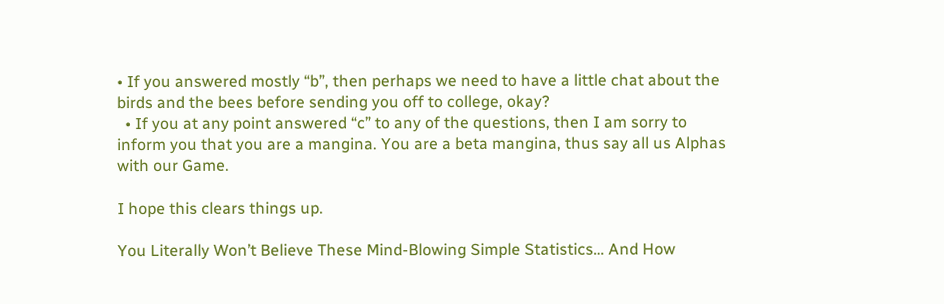• If you answered mostly “b”, then perhaps we need to have a little chat about the birds and the bees before sending you off to college, okay?
  • If you at any point answered “c” to any of the questions, then I am sorry to inform you that you are a mangina. You are a beta mangina, thus say all us Alphas with our Game.

I hope this clears things up.

You Literally Won’t Believe These Mind-Blowing Simple Statistics… And How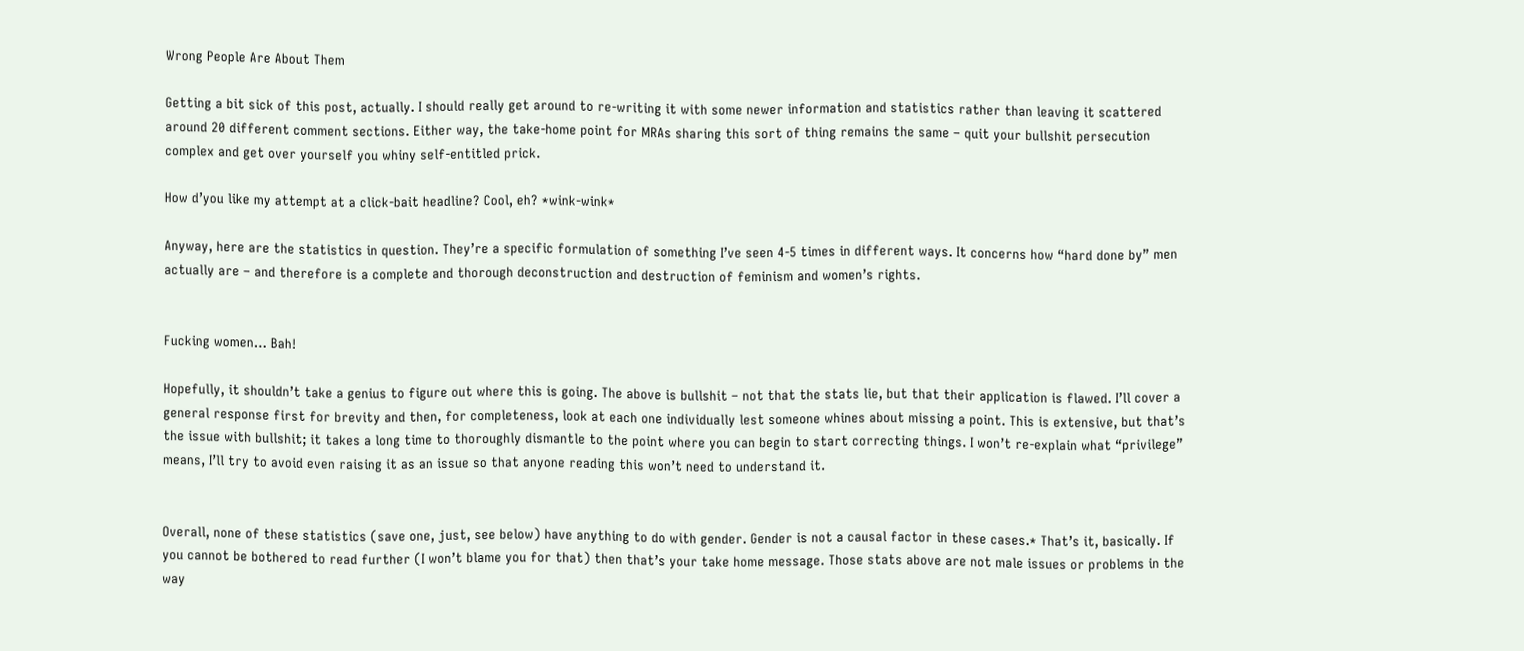Wrong People Are About Them

Getting a bit sick of this post, actually. I should really get around to re-writing it with some newer information and statistics rather than leaving it scattered around 20 different comment sections. Either way, the take-home point for MRAs sharing this sort of thing remains the same – quit your bullshit persecution complex and get over yourself you whiny self-entitled prick.

How d’you like my attempt at a click-bait headline? Cool, eh? *wink-wink*

Anyway, here are the statistics in question. They’re a specific formulation of something I’ve seen 4-5 times in different ways. It concerns how “hard done by” men actually are – and therefore is a complete and thorough deconstruction and destruction of feminism and women’s rights.


Fucking women… Bah!

Hopefully, it shouldn’t take a genius to figure out where this is going. The above is bullshit – not that the stats lie, but that their application is flawed. I’ll cover a general response first for brevity and then, for completeness, look at each one individually lest someone whines about missing a point. This is extensive, but that’s the issue with bullshit; it takes a long time to thoroughly dismantle to the point where you can begin to start correcting things. I won’t re-explain what “privilege” means, I’ll try to avoid even raising it as an issue so that anyone reading this won’t need to understand it.


Overall, none of these statistics (save one, just, see below) have anything to do with gender. Gender is not a causal factor in these cases.* That’s it, basically. If you cannot be bothered to read further (I won’t blame you for that) then that’s your take home message. Those stats above are not male issues or problems in the way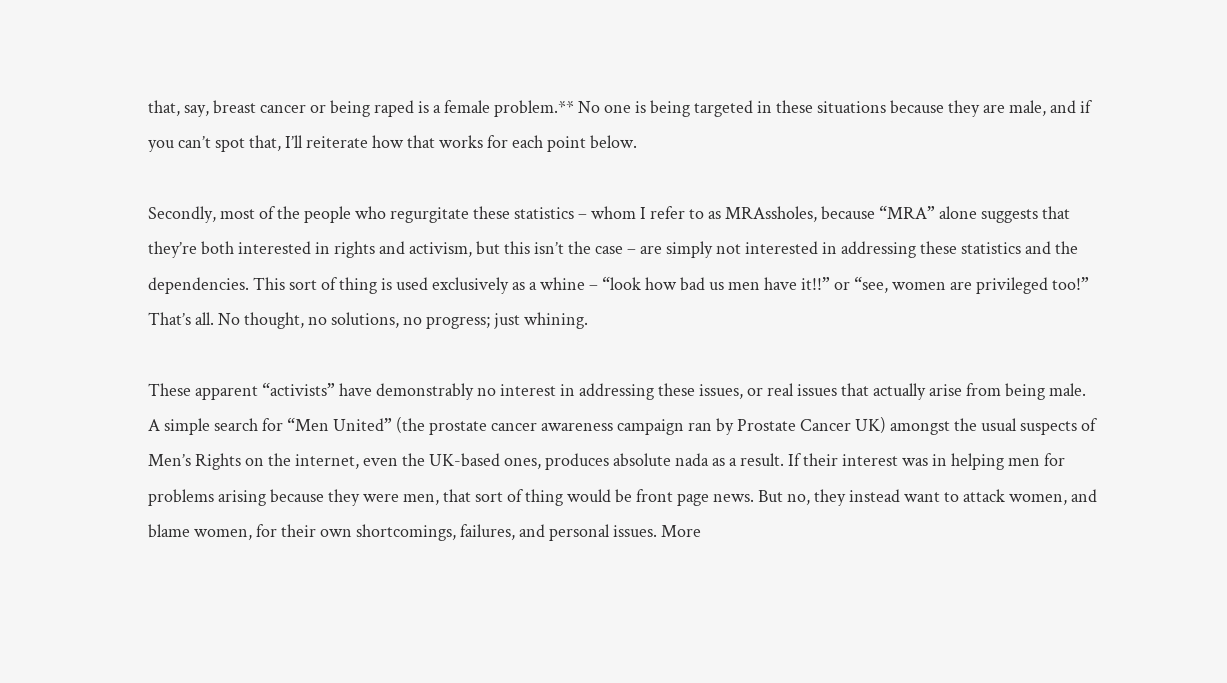that, say, breast cancer or being raped is a female problem.** No one is being targeted in these situations because they are male, and if you can’t spot that, I’ll reiterate how that works for each point below.

Secondly, most of the people who regurgitate these statistics – whom I refer to as MRAssholes, because “MRA” alone suggests that they’re both interested in rights and activism, but this isn’t the case – are simply not interested in addressing these statistics and the dependencies. This sort of thing is used exclusively as a whine – “look how bad us men have it!!” or “see, women are privileged too!” That’s all. No thought, no solutions, no progress; just whining.

These apparent “activists” have demonstrably no interest in addressing these issues, or real issues that actually arise from being male. A simple search for “Men United” (the prostate cancer awareness campaign ran by Prostate Cancer UK) amongst the usual suspects of Men’s Rights on the internet, even the UK-based ones, produces absolute nada as a result. If their interest was in helping men for problems arising because they were men, that sort of thing would be front page news. But no, they instead want to attack women, and blame women, for their own shortcomings, failures, and personal issues. More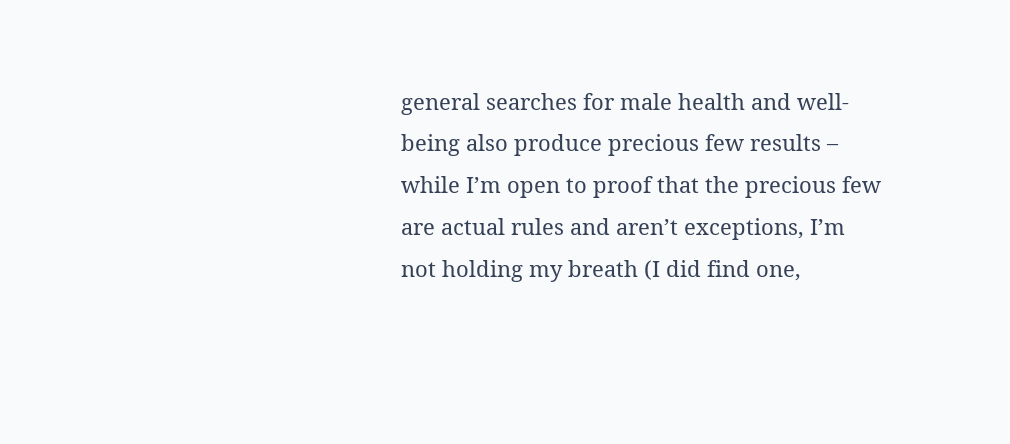general searches for male health and well-being also produce precious few results – while I’m open to proof that the precious few are actual rules and aren’t exceptions, I’m not holding my breath (I did find one,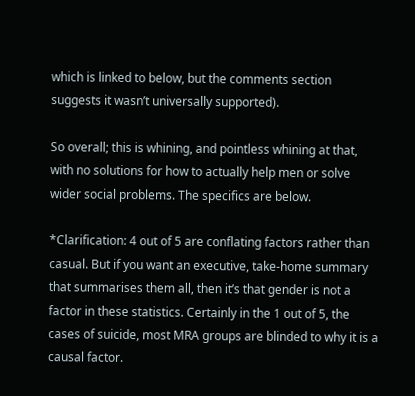which is linked to below, but the comments section suggests it wasn’t universally supported).

So overall; this is whining, and pointless whining at that, with no solutions for how to actually help men or solve wider social problems. The specifics are below.

*Clarification: 4 out of 5 are conflating factors rather than casual. But if you want an executive, take-home summary that summarises them all, then it’s that gender is not a factor in these statistics. Certainly in the 1 out of 5, the cases of suicide, most MRA groups are blinded to why it is a causal factor.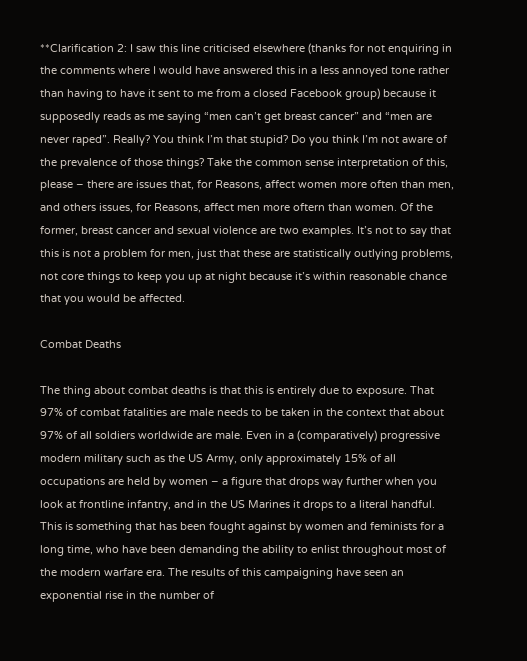**Clarification 2: I saw this line criticised elsewhere (thanks for not enquiring in the comments where I would have answered this in a less annoyed tone rather than having to have it sent to me from a closed Facebook group) because it supposedly reads as me saying “men can’t get breast cancer” and “men are never raped”. Really? You think I’m that stupid? Do you think I’m not aware of the prevalence of those things? Take the common sense interpretation of this, please – there are issues that, for Reasons, affect women more often than men, and others issues, for Reasons, affect men more oftern than women. Of the former, breast cancer and sexual violence are two examples. It’s not to say that this is not a problem for men, just that these are statistically outlying problems, not core things to keep you up at night because it’s within reasonable chance that you would be affected.

Combat Deaths

The thing about combat deaths is that this is entirely due to exposure. That 97% of combat fatalities are male needs to be taken in the context that about 97% of all soldiers worldwide are male. Even in a (comparatively) progressive modern military such as the US Army, only approximately 15% of all occupations are held by women – a figure that drops way further when you look at frontline infantry, and in the US Marines it drops to a literal handful. This is something that has been fought against by women and feminists for a long time, who have been demanding the ability to enlist throughout most of the modern warfare era. The results of this campaigning have seen an exponential rise in the number of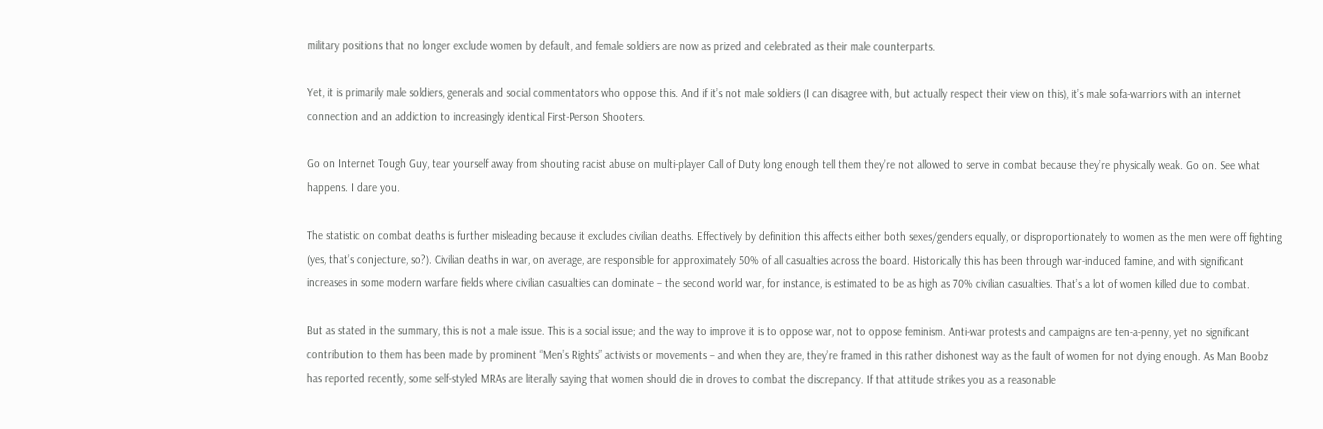military positions that no longer exclude women by default, and female soldiers are now as prized and celebrated as their male counterparts.

Yet, it is primarily male soldiers, generals and social commentators who oppose this. And if it’s not male soldiers (I can disagree with, but actually respect their view on this), it’s male sofa-warriors with an internet connection and an addiction to increasingly identical First-Person Shooters.

Go on Internet Tough Guy, tear yourself away from shouting racist abuse on multi-player Call of Duty long enough tell them they’re not allowed to serve in combat because they’re physically weak. Go on. See what happens. I dare you.

The statistic on combat deaths is further misleading because it excludes civilian deaths. Effectively by definition this affects either both sexes/genders equally, or disproportionately to women as the men were off fighting (yes, that’s conjecture, so?). Civilian deaths in war, on average, are responsible for approximately 50% of all casualties across the board. Historically this has been through war-induced famine, and with significant increases in some modern warfare fields where civilian casualties can dominate – the second world war, for instance, is estimated to be as high as 70% civilian casualties. That’s a lot of women killed due to combat.

But as stated in the summary, this is not a male issue. This is a social issue; and the way to improve it is to oppose war, not to oppose feminism. Anti-war protests and campaigns are ten-a-penny, yet no significant contribution to them has been made by prominent “Men’s Rights” activists or movements – and when they are, they’re framed in this rather dishonest way as the fault of women for not dying enough. As Man Boobz has reported recently, some self-styled MRAs are literally saying that women should die in droves to combat the discrepancy. If that attitude strikes you as a reasonable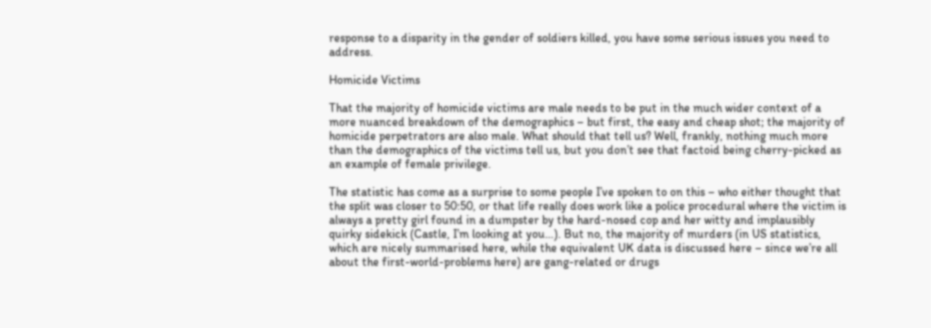response to a disparity in the gender of soldiers killed, you have some serious issues you need to address.

Homicide Victims

That the majority of homicide victims are male needs to be put in the much wider context of a more nuanced breakdown of the demographics – but first, the easy and cheap shot; the majority of homicide perpetrators are also male. What should that tell us? Well, frankly, nothing much more than the demographics of the victims tell us, but you don’t see that factoid being cherry-picked as an example of female privilege.

The statistic has come as a surprise to some people I’ve spoken to on this – who either thought that the split was closer to 50:50, or that life really does work like a police procedural where the victim is always a pretty girl found in a dumpster by the hard-nosed cop and her witty and implausibly quirky sidekick (Castle, I’m looking at you…). But no, the majority of murders (in US statistics, which are nicely summarised here, while the equivalent UK data is discussed here – since we’re all about the first-world-problems here) are gang-related or drugs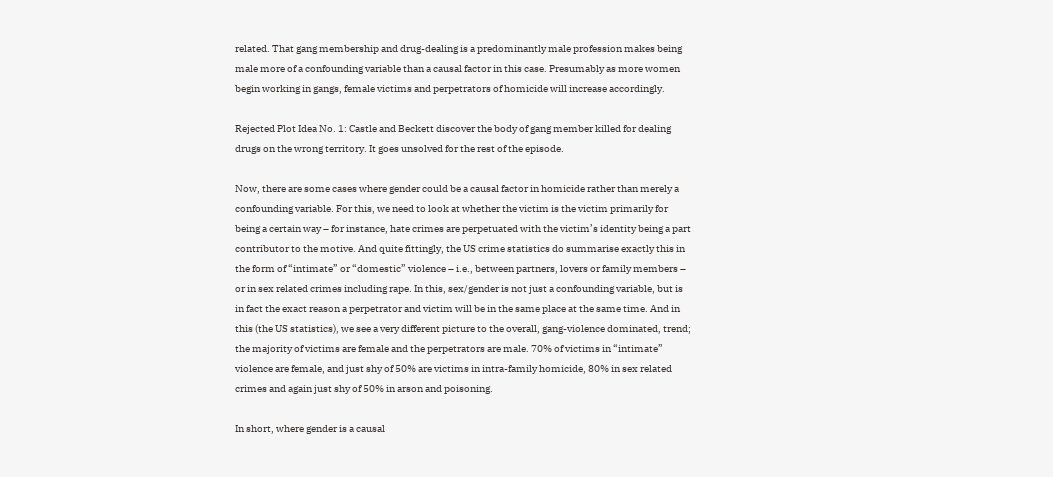related. That gang membership and drug-dealing is a predominantly male profession makes being male more of a confounding variable than a causal factor in this case. Presumably as more women begin working in gangs, female victims and perpetrators of homicide will increase accordingly.

Rejected Plot Idea No. 1: Castle and Beckett discover the body of gang member killed for dealing drugs on the wrong territory. It goes unsolved for the rest of the episode.

Now, there are some cases where gender could be a causal factor in homicide rather than merely a confounding variable. For this, we need to look at whether the victim is the victim primarily for being a certain way – for instance, hate crimes are perpetuated with the victim’s identity being a part contributor to the motive. And quite fittingly, the US crime statistics do summarise exactly this in the form of “intimate” or “domestic” violence – i.e., between partners, lovers or family members – or in sex related crimes including rape. In this, sex/gender is not just a confounding variable, but is in fact the exact reason a perpetrator and victim will be in the same place at the same time. And in this (the US statistics), we see a very different picture to the overall, gang-violence dominated, trend; the majority of victims are female and the perpetrators are male. 70% of victims in “intimate” violence are female, and just shy of 50% are victims in intra-family homicide, 80% in sex related crimes and again just shy of 50% in arson and poisoning.

In short, where gender is a causal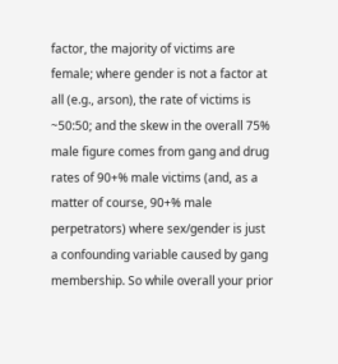factor, the majority of victims are female; where gender is not a factor at all (e.g., arson), the rate of victims is ~50:50; and the skew in the overall 75% male figure comes from gang and drug rates of 90+% male victims (and, as a matter of course, 90+% male perpetrators) where sex/gender is just a confounding variable caused by gang membership. So while overall your prior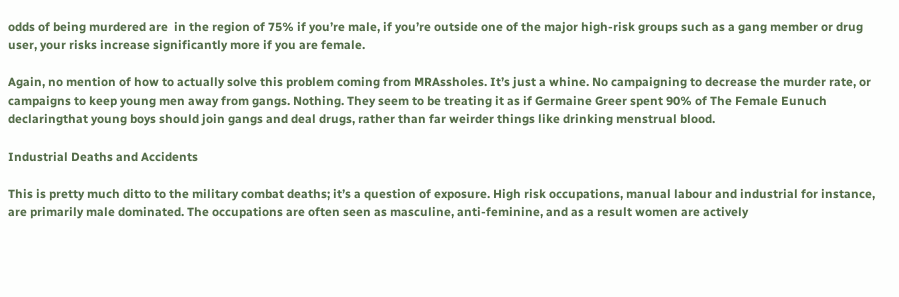odds of being murdered are  in the region of 75% if you’re male, if you’re outside one of the major high-risk groups such as a gang member or drug user, your risks increase significantly more if you are female.

Again, no mention of how to actually solve this problem coming from MRAssholes. It’s just a whine. No campaigning to decrease the murder rate, or campaigns to keep young men away from gangs. Nothing. They seem to be treating it as if Germaine Greer spent 90% of The Female Eunuch declaringthat young boys should join gangs and deal drugs, rather than far weirder things like drinking menstrual blood.

Industrial Deaths and Accidents

This is pretty much ditto to the military combat deaths; it’s a question of exposure. High risk occupations, manual labour and industrial for instance, are primarily male dominated. The occupations are often seen as masculine, anti-feminine, and as a result women are actively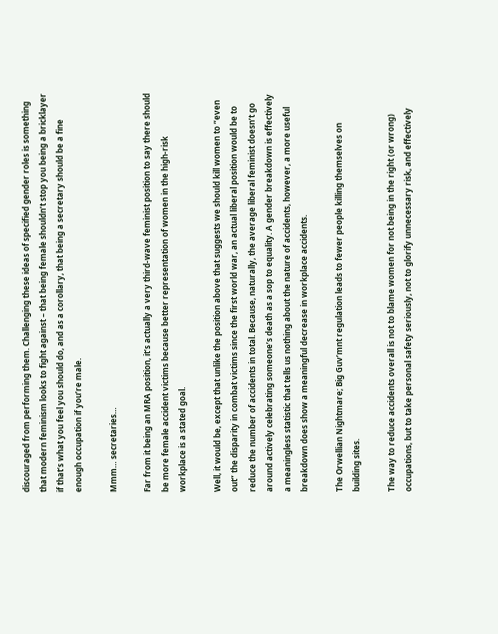discouraged from performing them. Challenging these ideas of specified gender roles is something that modern feminism looks to fight against – that being female shouldn’t stop you being a bricklayer if that’s what you feel you should do, and as a corollary, that being a secretary should be a fine enough occupation if you’re male.

Mmm… secretaries…

Far from it being an MRA position, it’s actually a very third-wave feminist position to say there should be more female accident victims because better representation of women in the high-risk workplace is a stated goal.

Well, it would be, except that unlike the position above that suggests we should kill women to “even out” the disparity in combat victims since the first world war, an actual liberal position would be to reduce the number of accidents in total. Because, naturally, the average liberal feminist doesn’t go around actively celebrating someone’s death as a sop to equality. A gender breakdown is effectively a meaningless statistic that tells us nothing about the nature of accidents, however, a more useful breakdown does show a meaningful decrease in workplace accidents.

The Orwellian Nightmare; Big Guv’mnt regulation leads to fewer people killing themselves on building sites.

The way to reduce accidents overall is not to blame women for not being in the right (or wrong) occupations, but to take personal safety seriously, not to glorify unnecessary risk, and effectively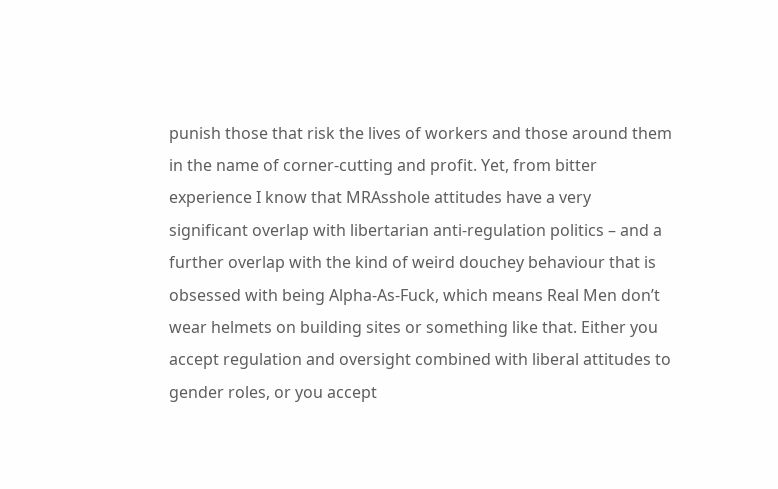punish those that risk the lives of workers and those around them in the name of corner-cutting and profit. Yet, from bitter experience I know that MRAsshole attitudes have a very significant overlap with libertarian anti-regulation politics – and a further overlap with the kind of weird douchey behaviour that is obsessed with being Alpha-As-Fuck, which means Real Men don’t wear helmets on building sites or something like that. Either you accept regulation and oversight combined with liberal attitudes to gender roles, or you accept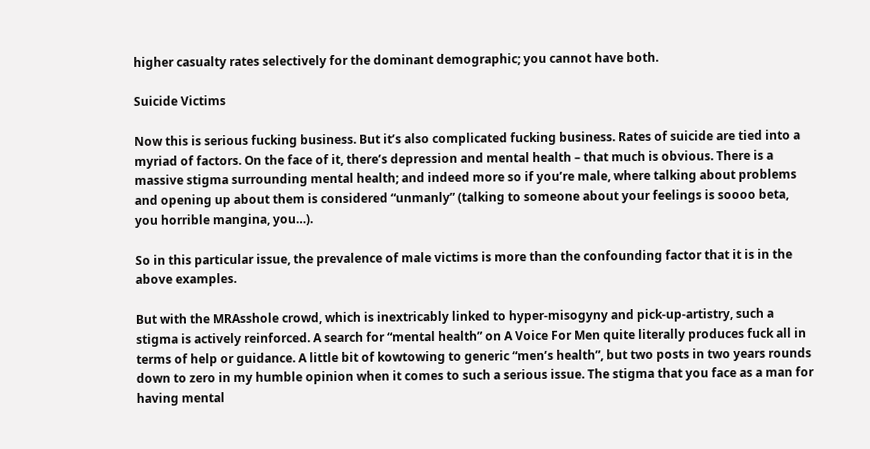higher casualty rates selectively for the dominant demographic; you cannot have both.

Suicide Victims

Now this is serious fucking business. But it’s also complicated fucking business. Rates of suicide are tied into a myriad of factors. On the face of it, there’s depression and mental health – that much is obvious. There is a massive stigma surrounding mental health; and indeed more so if you’re male, where talking about problems and opening up about them is considered “unmanly” (talking to someone about your feelings is soooo beta, you horrible mangina, you…).

So in this particular issue, the prevalence of male victims is more than the confounding factor that it is in the above examples.

But with the MRAsshole crowd, which is inextricably linked to hyper-misogyny and pick-up-artistry, such a stigma is actively reinforced. A search for “mental health” on A Voice For Men quite literally produces fuck all in terms of help or guidance. A little bit of kowtowing to generic “men’s health”, but two posts in two years rounds down to zero in my humble opinion when it comes to such a serious issue. The stigma that you face as a man for having mental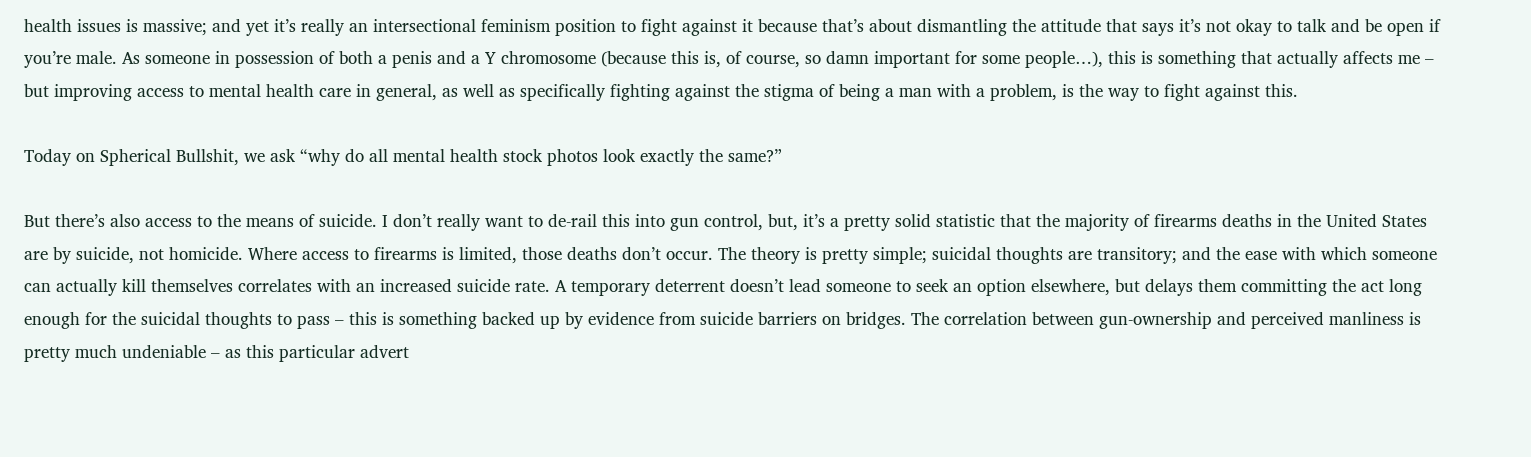health issues is massive; and yet it’s really an intersectional feminism position to fight against it because that’s about dismantling the attitude that says it’s not okay to talk and be open if you’re male. As someone in possession of both a penis and a Y chromosome (because this is, of course, so damn important for some people…), this is something that actually affects me – but improving access to mental health care in general, as well as specifically fighting against the stigma of being a man with a problem, is the way to fight against this.

Today on Spherical Bullshit, we ask “why do all mental health stock photos look exactly the same?”

But there’s also access to the means of suicide. I don’t really want to de-rail this into gun control, but, it’s a pretty solid statistic that the majority of firearms deaths in the United States are by suicide, not homicide. Where access to firearms is limited, those deaths don’t occur. The theory is pretty simple; suicidal thoughts are transitory; and the ease with which someone can actually kill themselves correlates with an increased suicide rate. A temporary deterrent doesn’t lead someone to seek an option elsewhere, but delays them committing the act long enough for the suicidal thoughts to pass – this is something backed up by evidence from suicide barriers on bridges. The correlation between gun-ownership and perceived manliness is pretty much undeniable – as this particular advert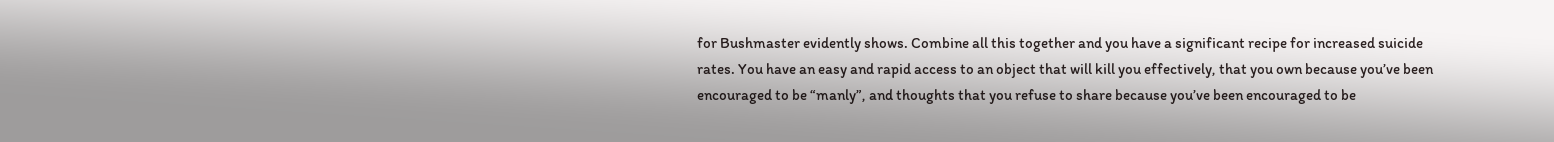for Bushmaster evidently shows. Combine all this together and you have a significant recipe for increased suicide rates. You have an easy and rapid access to an object that will kill you effectively, that you own because you’ve been encouraged to be “manly”, and thoughts that you refuse to share because you’ve been encouraged to be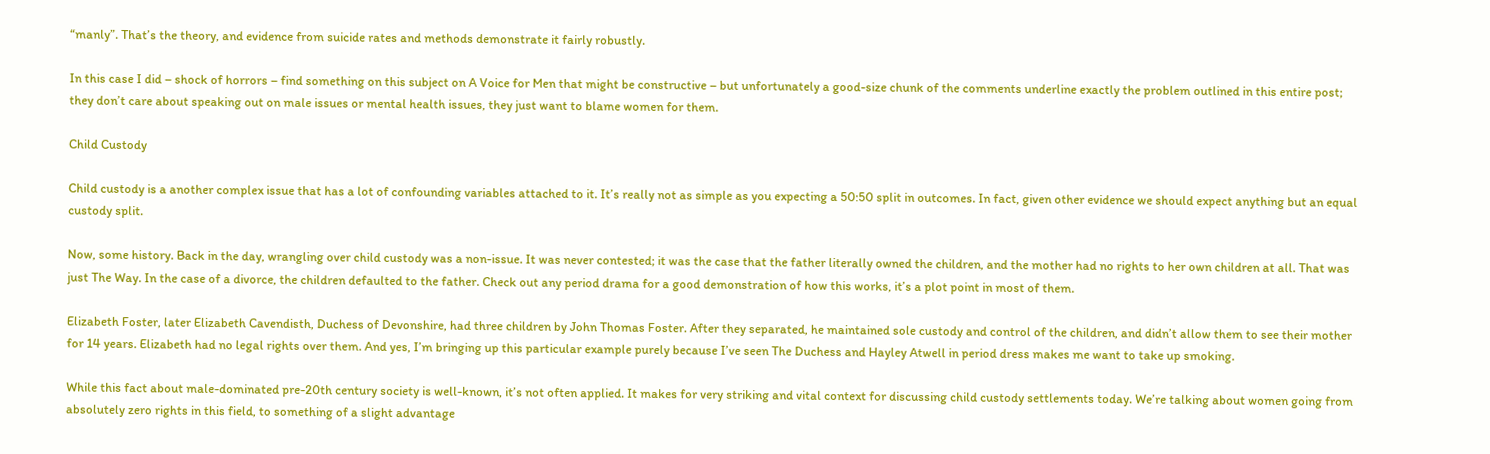“manly”. That’s the theory, and evidence from suicide rates and methods demonstrate it fairly robustly.

In this case I did – shock of horrors – find something on this subject on A Voice for Men that might be constructive – but unfortunately a good-size chunk of the comments underline exactly the problem outlined in this entire post; they don’t care about speaking out on male issues or mental health issues, they just want to blame women for them.

Child Custody

Child custody is a another complex issue that has a lot of confounding variables attached to it. It’s really not as simple as you expecting a 50:50 split in outcomes. In fact, given other evidence we should expect anything but an equal custody split.

Now, some history. Back in the day, wrangling over child custody was a non-issue. It was never contested; it was the case that the father literally owned the children, and the mother had no rights to her own children at all. That was just The Way. In the case of a divorce, the children defaulted to the father. Check out any period drama for a good demonstration of how this works, it’s a plot point in most of them.

Elizabeth Foster, later Elizabeth Cavendisth, Duchess of Devonshire, had three children by John Thomas Foster. After they separated, he maintained sole custody and control of the children, and didn’t allow them to see their mother for 14 years. Elizabeth had no legal rights over them. And yes, I’m bringing up this particular example purely because I’ve seen The Duchess and Hayley Atwell in period dress makes me want to take up smoking.

While this fact about male-dominated pre-20th century society is well-known, it’s not often applied. It makes for very striking and vital context for discussing child custody settlements today. We’re talking about women going from absolutely zero rights in this field, to something of a slight advantage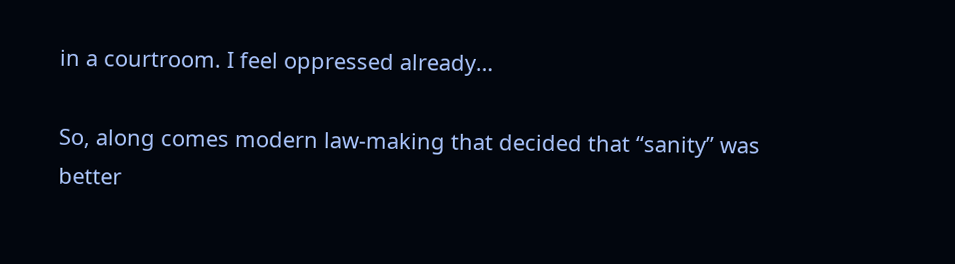in a courtroom. I feel oppressed already…

So, along comes modern law-making that decided that “sanity” was better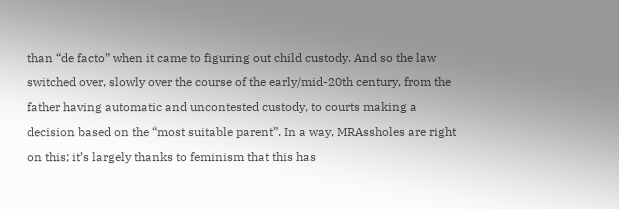than “de facto” when it came to figuring out child custody. And so the law switched over, slowly over the course of the early/mid-20th century, from the father having automatic and uncontested custody, to courts making a decision based on the “most suitable parent”. In a way, MRAssholes are right on this; it’s largely thanks to feminism that this has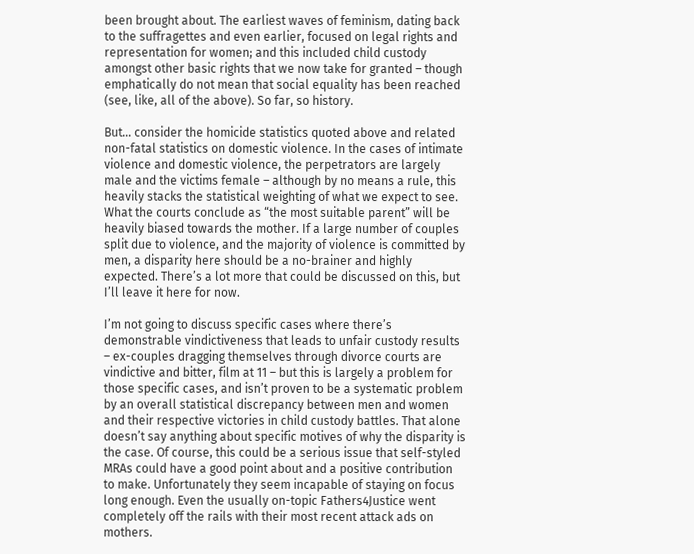been brought about. The earliest waves of feminism, dating back to the suffragettes and even earlier, focused on legal rights and representation for women; and this included child custody amongst other basic rights that we now take for granted – though emphatically do not mean that social equality has been reached (see, like, all of the above). So far, so history.

But… consider the homicide statistics quoted above and related non-fatal statistics on domestic violence. In the cases of intimate violence and domestic violence, the perpetrators are largely male and the victims female – although by no means a rule, this heavily stacks the statistical weighting of what we expect to see. What the courts conclude as “the most suitable parent” will be heavily biased towards the mother. If a large number of couples split due to violence, and the majority of violence is committed by men, a disparity here should be a no-brainer and highly expected. There’s a lot more that could be discussed on this, but I’ll leave it here for now.

I’m not going to discuss specific cases where there’s demonstrable vindictiveness that leads to unfair custody results – ex-couples dragging themselves through divorce courts are vindictive and bitter, film at 11 – but this is largely a problem for those specific cases, and isn’t proven to be a systematic problem by an overall statistical discrepancy between men and women and their respective victories in child custody battles. That alone doesn’t say anything about specific motives of why the disparity is the case. Of course, this could be a serious issue that self-styled MRAs could have a good point about and a positive contribution to make. Unfortunately they seem incapable of staying on focus long enough. Even the usually on-topic Fathers4Justice went completely off the rails with their most recent attack ads on mothers.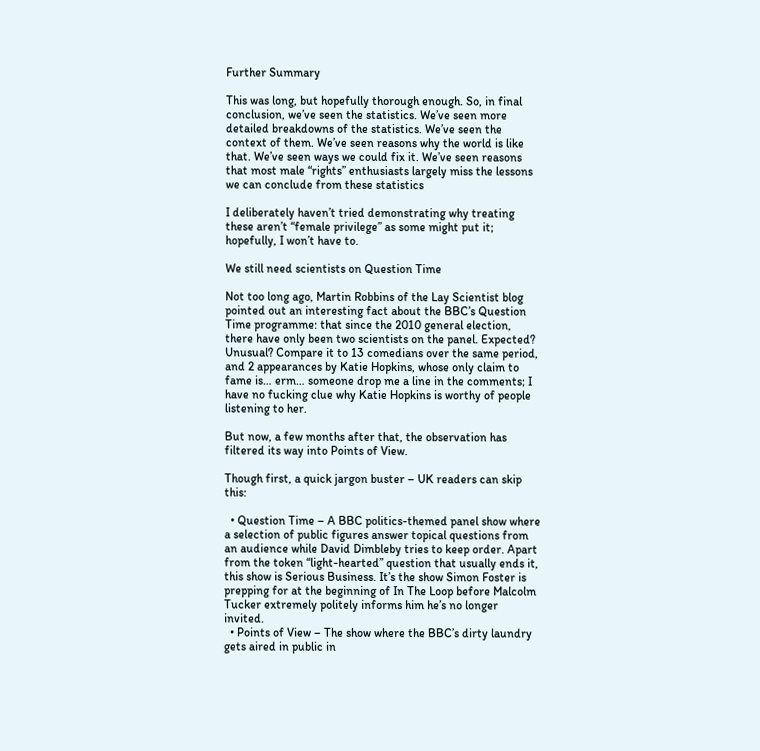Further Summary

This was long, but hopefully thorough enough. So, in final conclusion, we’ve seen the statistics. We’ve seen more detailed breakdowns of the statistics. We’ve seen the context of them. We’ve seen reasons why the world is like that. We’ve seen ways we could fix it. We’ve seen reasons that most male “rights” enthusiasts largely miss the lessons we can conclude from these statistics

I deliberately haven’t tried demonstrating why treating these aren’t “female privilege” as some might put it; hopefully, I won’t have to.

We still need scientists on Question Time

Not too long ago, Martin Robbins of the Lay Scientist blog pointed out an interesting fact about the BBC’s Question Time programme: that since the 2010 general election, there have only been two scientists on the panel. Expected? Unusual? Compare it to 13 comedians over the same period, and 2 appearances by Katie Hopkins, whose only claim to fame is… erm… someone drop me a line in the comments; I have no fucking clue why Katie Hopkins is worthy of people listening to her.

But now, a few months after that, the observation has filtered its way into Points of View.

Though first, a quick jargon buster – UK readers can skip this:

  • Question Time – A BBC politics-themed panel show where a selection of public figures answer topical questions from an audience while David Dimbleby tries to keep order. Apart from the token “light-hearted” question that usually ends it, this show is Serious Business. It’s the show Simon Foster is prepping for at the beginning of In The Loop before Malcolm Tucker extremely politely informs him he’s no longer invited.
  • Points of View – The show where the BBC’s dirty laundry gets aired in public in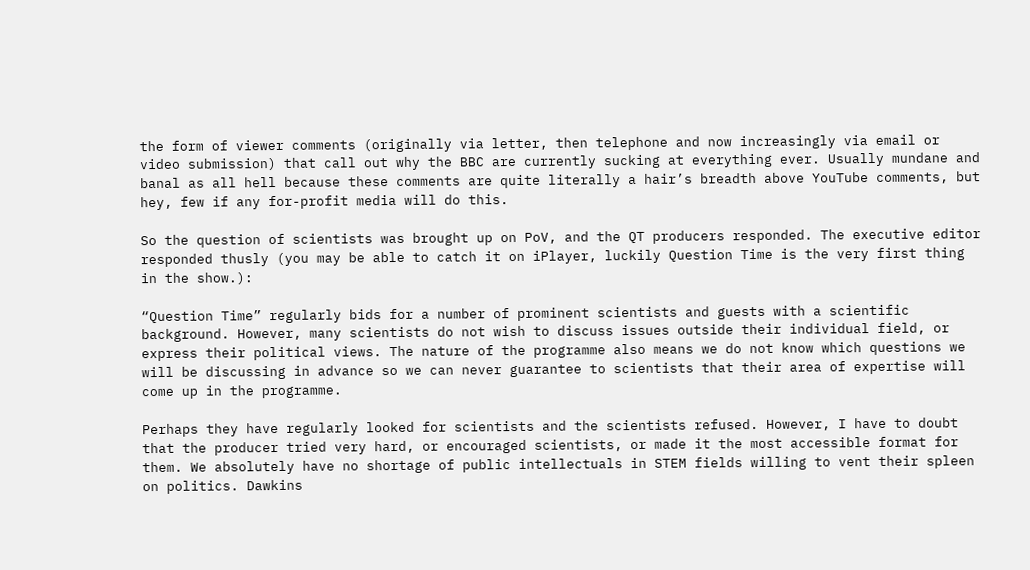the form of viewer comments (originally via letter, then telephone and now increasingly via email or video submission) that call out why the BBC are currently sucking at everything ever. Usually mundane and banal as all hell because these comments are quite literally a hair’s breadth above YouTube comments, but hey, few if any for-profit media will do this.

So the question of scientists was brought up on PoV, and the QT producers responded. The executive editor responded thusly (you may be able to catch it on iPlayer, luckily Question Time is the very first thing in the show.):

“Question Time” regularly bids for a number of prominent scientists and guests with a scientific background. However, many scientists do not wish to discuss issues outside their individual field, or express their political views. The nature of the programme also means we do not know which questions we will be discussing in advance so we can never guarantee to scientists that their area of expertise will come up in the programme.

Perhaps they have regularly looked for scientists and the scientists refused. However, I have to doubt that the producer tried very hard, or encouraged scientists, or made it the most accessible format for them. We absolutely have no shortage of public intellectuals in STEM fields willing to vent their spleen on politics. Dawkins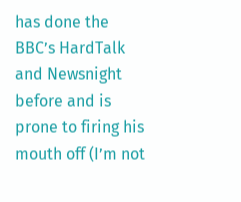has done the BBC’s HardTalk and Newsnight before and is prone to firing his mouth off (I’m not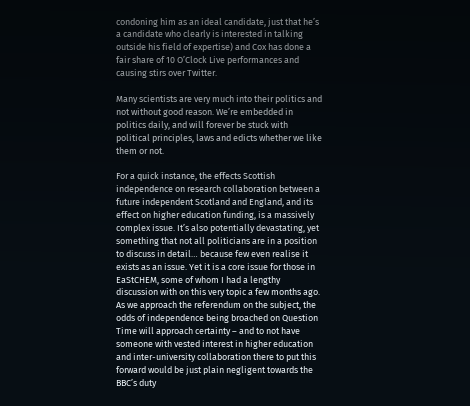condoning him as an ideal candidate, just that he’s a candidate who clearly is interested in talking outside his field of expertise) and Cox has done a fair share of 10 O’Clock Live performances and causing stirs over Twitter.

Many scientists are very much into their politics and not without good reason. We’re embedded in politics daily, and will forever be stuck with political principles, laws and edicts whether we like them or not.

For a quick instance, the effects Scottish independence on research collaboration between a future independent Scotland and England, and its effect on higher education funding, is a massively complex issue. It’s also potentially devastating, yet something that not all politicians are in a position to discuss in detail… because few even realise it exists as an issue. Yet it is a core issue for those in EaStCHEM, some of whom I had a lengthy discussion with on this very topic a few months ago. As we approach the referendum on the subject, the odds of independence being broached on Question Time will approach certainty – and to not have someone with vested interest in higher education and inter-university collaboration there to put this forward would be just plain negligent towards the BBC’s duty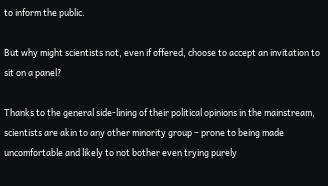to inform the public.

But why might scientists not, even if offered, choose to accept an invitation to sit on a panel?

Thanks to the general side-lining of their political opinions in the mainstream, scientists are akin to any other minority group – prone to being made uncomfortable and likely to not bother even trying purely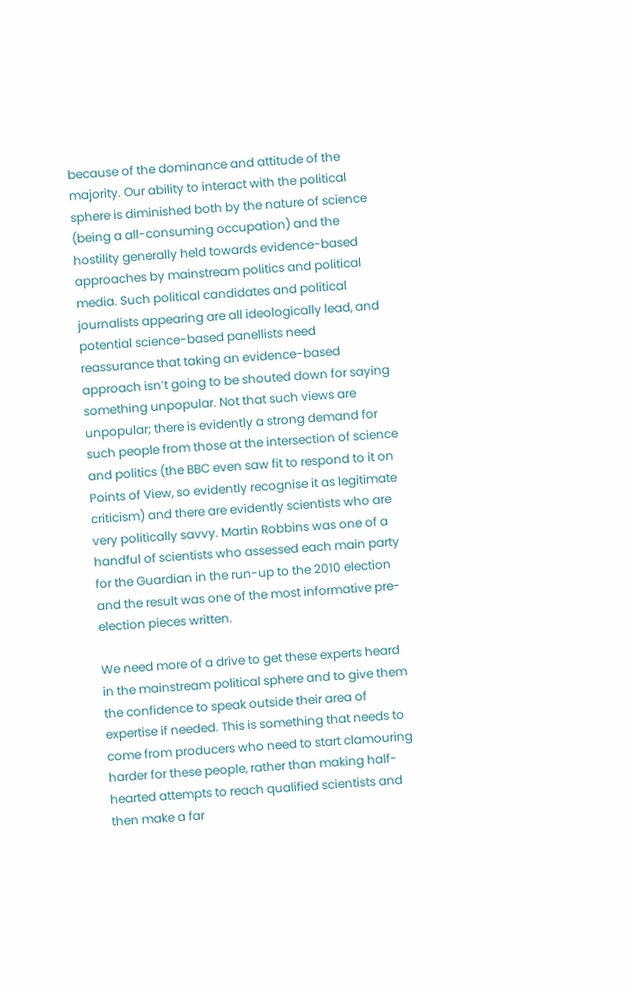because of the dominance and attitude of the majority. Our ability to interact with the political sphere is diminished both by the nature of science (being a all-consuming occupation) and the hostility generally held towards evidence-based approaches by mainstream politics and political media. Such political candidates and political journalists appearing are all ideologically lead, and potential science-based panellists need reassurance that taking an evidence-based approach isn’t going to be shouted down for saying something unpopular. Not that such views are unpopular; there is evidently a strong demand for such people from those at the intersection of science and politics (the BBC even saw fit to respond to it on Points of View, so evidently recognise it as legitimate criticism) and there are evidently scientists who are very politically savvy. Martin Robbins was one of a handful of scientists who assessed each main party for the Guardian in the run-up to the 2010 election and the result was one of the most informative pre-election pieces written.

We need more of a drive to get these experts heard in the mainstream political sphere and to give them the confidence to speak outside their area of expertise if needed. This is something that needs to come from producers who need to start clamouring harder for these people, rather than making half-hearted attempts to reach qualified scientists and then make a far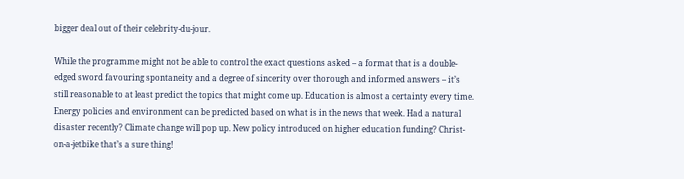bigger deal out of their celebrity-du-jour.

While the programme might not be able to control the exact questions asked – a format that is a double-edged sword favouring spontaneity and a degree of sincerity over thorough and informed answers – it’s still reasonable to at least predict the topics that might come up. Education is almost a certainty every time. Energy policies and environment can be predicted based on what is in the news that week. Had a natural disaster recently? Climate change will pop up. New policy introduced on higher education funding? Christ-on-a-jetbike that’s a sure thing!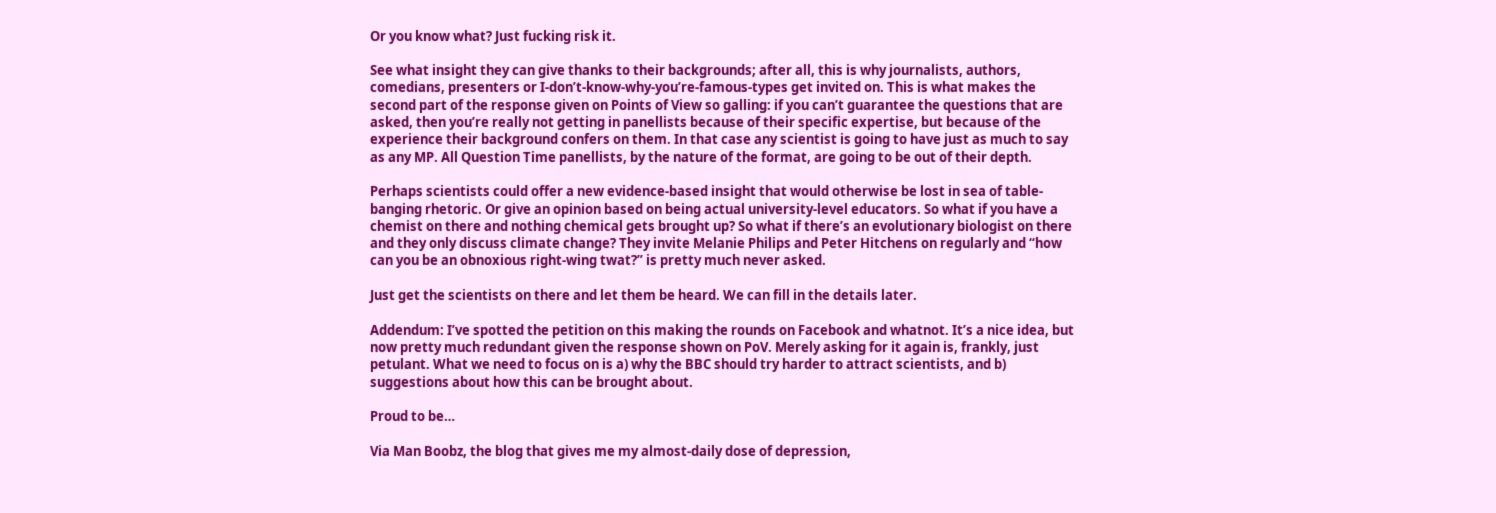Or you know what? Just fucking risk it.

See what insight they can give thanks to their backgrounds; after all, this is why journalists, authors, comedians, presenters or I-don’t-know-why-you’re-famous-types get invited on. This is what makes the second part of the response given on Points of View so galling: if you can’t guarantee the questions that are asked, then you’re really not getting in panellists because of their specific expertise, but because of the experience their background confers on them. In that case any scientist is going to have just as much to say as any MP. All Question Time panellists, by the nature of the format, are going to be out of their depth.

Perhaps scientists could offer a new evidence-based insight that would otherwise be lost in sea of table-banging rhetoric. Or give an opinion based on being actual university-level educators. So what if you have a chemist on there and nothing chemical gets brought up? So what if there’s an evolutionary biologist on there and they only discuss climate change? They invite Melanie Philips and Peter Hitchens on regularly and “how can you be an obnoxious right-wing twat?” is pretty much never asked.

Just get the scientists on there and let them be heard. We can fill in the details later.

Addendum: I’ve spotted the petition on this making the rounds on Facebook and whatnot. It’s a nice idea, but now pretty much redundant given the response shown on PoV. Merely asking for it again is, frankly, just  petulant. What we need to focus on is a) why the BBC should try harder to attract scientists, and b) suggestions about how this can be brought about.

Proud to be…

Via Man Boobz, the blog that gives me my almost-daily dose of depression,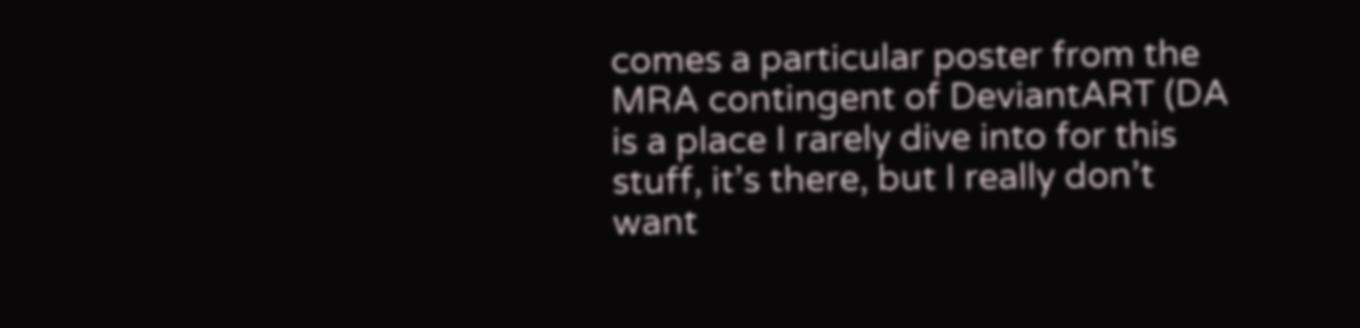comes a particular poster from the MRA contingent of DeviantART (DA is a place I rarely dive into for this stuff, it’s there, but I really don’t want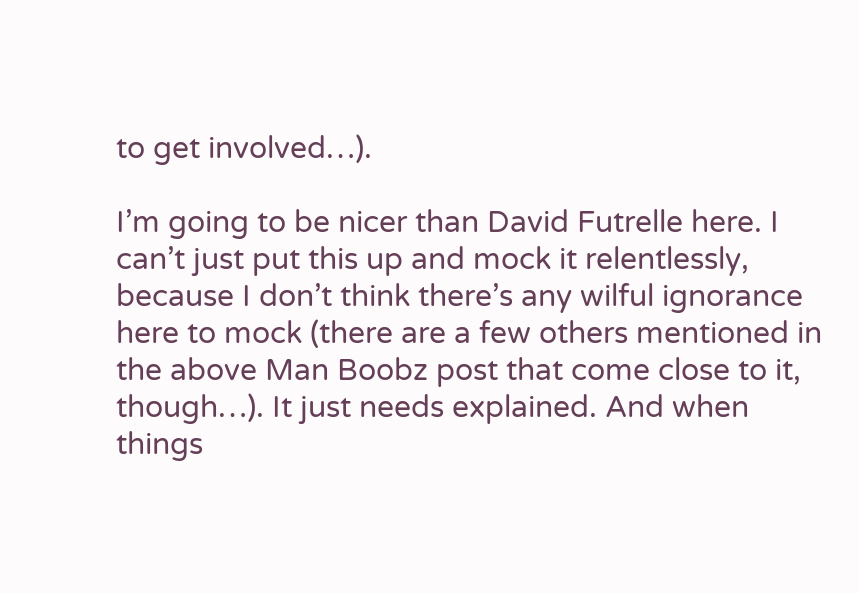to get involved…).

I’m going to be nicer than David Futrelle here. I can’t just put this up and mock it relentlessly, because I don’t think there’s any wilful ignorance here to mock (there are a few others mentioned in the above Man Boobz post that come close to it, though…). It just needs explained. And when things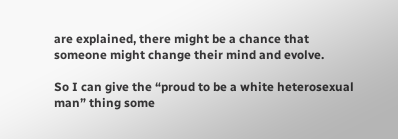are explained, there might be a chance that someone might change their mind and evolve.

So I can give the “proud to be a white heterosexual man” thing some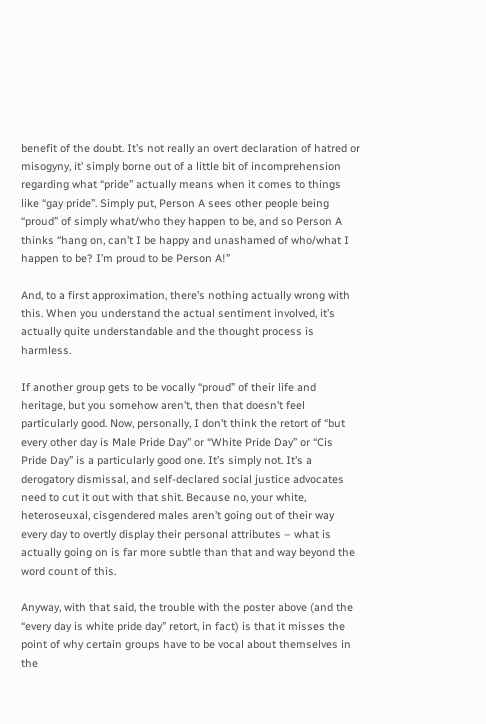benefit of the doubt. It’s not really an overt declaration of hatred or misogyny, it’ simply borne out of a little bit of incomprehension regarding what “pride” actually means when it comes to things like “gay pride”. Simply put, Person A sees other people being “proud” of simply what/who they happen to be, and so Person A thinks “hang on, can’t I be happy and unashamed of who/what I happen to be? I’m proud to be Person A!”

And, to a first approximation, there’s nothing actually wrong with this. When you understand the actual sentiment involved, it’s actually quite understandable and the thought process is harmless.

If another group gets to be vocally “proud” of their life and heritage, but you somehow aren’t, then that doesn’t feel particularly good. Now, personally, I don’t think the retort of “but every other day is Male Pride Day” or “White Pride Day” or “Cis Pride Day” is a particularly good one. It’s simply not. It’s a derogatory dismissal, and self-declared social justice advocates need to cut it out with that shit. Because no, your white, heteroseuxal, cisgendered males aren’t going out of their way every day to overtly display their personal attributes – what is actually going on is far more subtle than that and way beyond the word count of this.

Anyway, with that said, the trouble with the poster above (and the “every day is white pride day” retort, in fact) is that it misses the point of why certain groups have to be vocal about themselves in the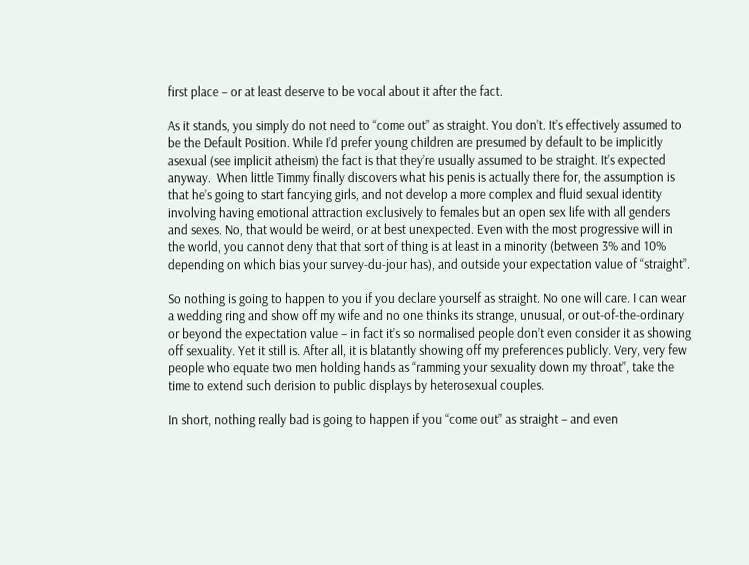first place – or at least deserve to be vocal about it after the fact.

As it stands, you simply do not need to “come out” as straight. You don’t. It’s effectively assumed to be the Default Position. While I’d prefer young children are presumed by default to be implicitly asexual (see implicit atheism) the fact is that they’re usually assumed to be straight. It’s expected anyway.  When little Timmy finally discovers what his penis is actually there for, the assumption is that he’s going to start fancying girls, and not develop a more complex and fluid sexual identity involving having emotional attraction exclusively to females but an open sex life with all genders and sexes. No, that would be weird, or at best unexpected. Even with the most progressive will in the world, you cannot deny that that sort of thing is at least in a minority (between 3% and 10% depending on which bias your survey-du-jour has), and outside your expectation value of “straight”.

So nothing is going to happen to you if you declare yourself as straight. No one will care. I can wear a wedding ring and show off my wife and no one thinks its strange, unusual, or out-of-the-ordinary or beyond the expectation value – in fact it’s so normalised people don’t even consider it as showing off sexuality. Yet it still is. After all, it is blatantly showing off my preferences publicly. Very, very few people who equate two men holding hands as “ramming your sexuality down my throat”, take the time to extend such derision to public displays by heterosexual couples.

In short, nothing really bad is going to happen if you “come out” as straight – and even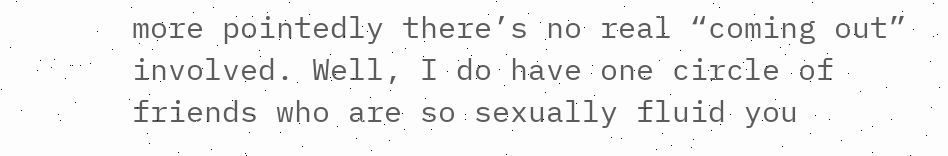more pointedly there’s no real “coming out” involved. Well, I do have one circle of friends who are so sexually fluid you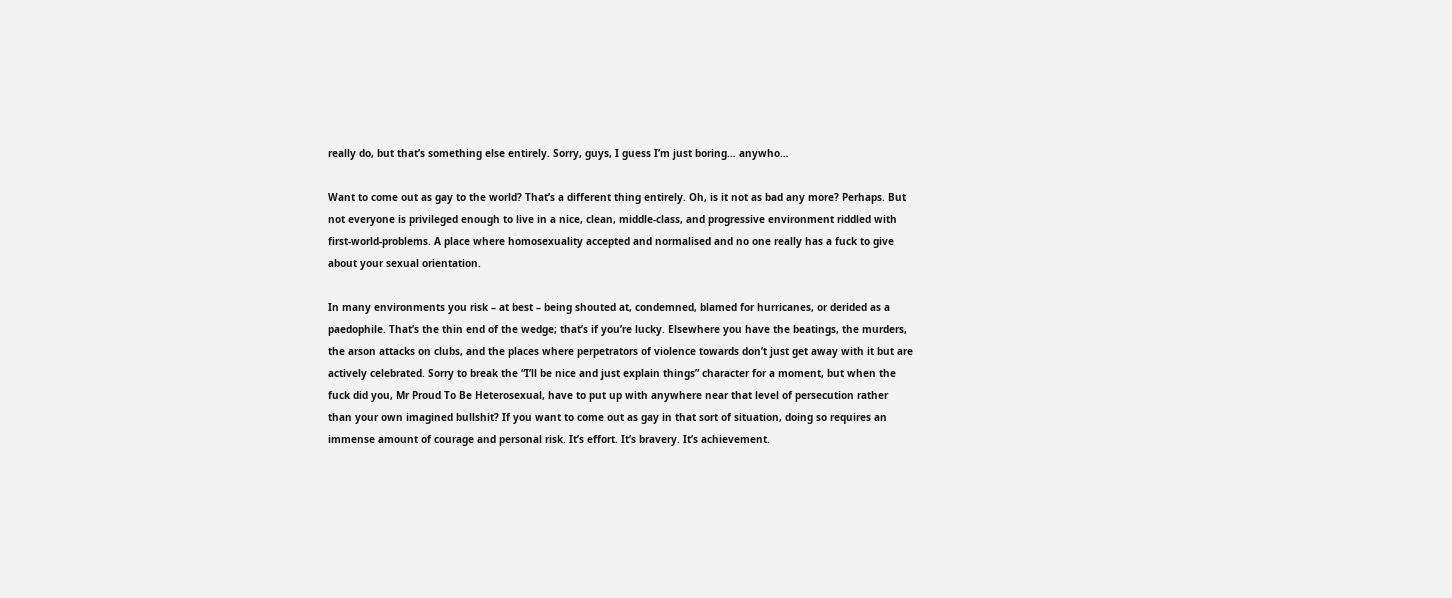really do, but that’s something else entirely. Sorry, guys, I guess I’m just boring… anywho…

Want to come out as gay to the world? That’s a different thing entirely. Oh, is it not as bad any more? Perhaps. But not everyone is privileged enough to live in a nice, clean, middle-class, and progressive environment riddled with first-world-problems. A place where homosexuality accepted and normalised and no one really has a fuck to give about your sexual orientation.

In many environments you risk – at best – being shouted at, condemned, blamed for hurricanes, or derided as a paedophile. That’s the thin end of the wedge; that’s if you’re lucky. Elsewhere you have the beatings, the murders, the arson attacks on clubs, and the places where perpetrators of violence towards don’t just get away with it but are actively celebrated. Sorry to break the “I’ll be nice and just explain things” character for a moment, but when the fuck did you, Mr Proud To Be Heterosexual, have to put up with anywhere near that level of persecution rather than your own imagined bullshit? If you want to come out as gay in that sort of situation, doing so requires an immense amount of courage and personal risk. It’s effort. It’s bravery. It’s achievement.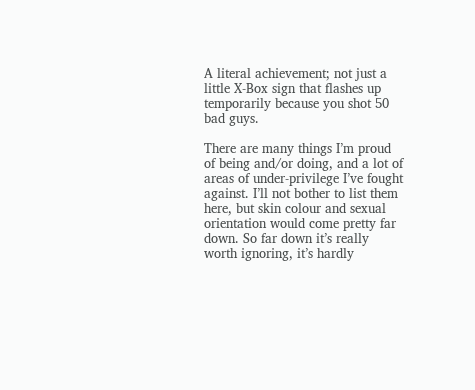A literal achievement; not just a little X-Box sign that flashes up temporarily because you shot 50 bad guys.

There are many things I’m proud of being and/or doing, and a lot of areas of under-privilege I’ve fought against. I’ll not bother to list them here, but skin colour and sexual orientation would come pretty far down. So far down it’s really worth ignoring, it’s hardly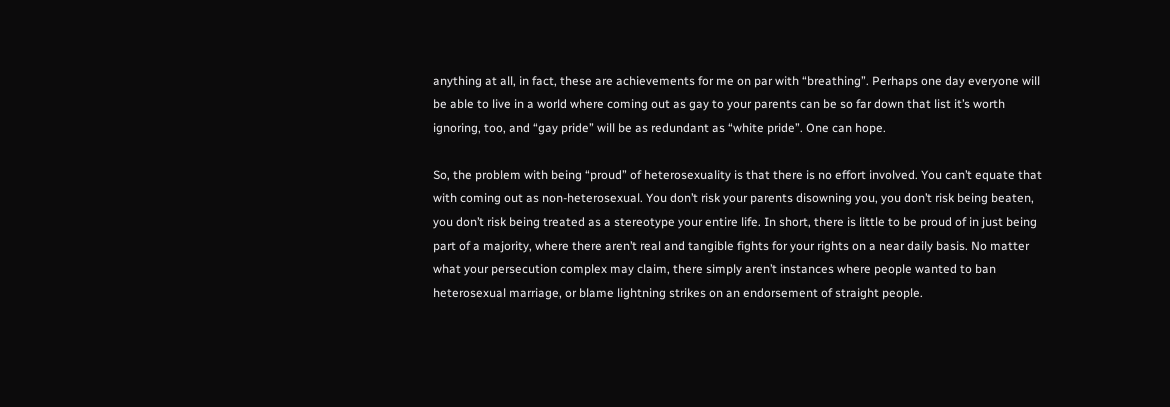anything at all, in fact, these are achievements for me on par with “breathing”. Perhaps one day everyone will be able to live in a world where coming out as gay to your parents can be so far down that list it’s worth ignoring, too, and “gay pride” will be as redundant as “white pride”. One can hope.

So, the problem with being “proud” of heterosexuality is that there is no effort involved. You can’t equate that with coming out as non-heterosexual. You don’t risk your parents disowning you, you don’t risk being beaten, you don’t risk being treated as a stereotype your entire life. In short, there is little to be proud of in just being part of a majority, where there aren’t real and tangible fights for your rights on a near daily basis. No matter what your persecution complex may claim, there simply aren’t instances where people wanted to ban heterosexual marriage, or blame lightning strikes on an endorsement of straight people.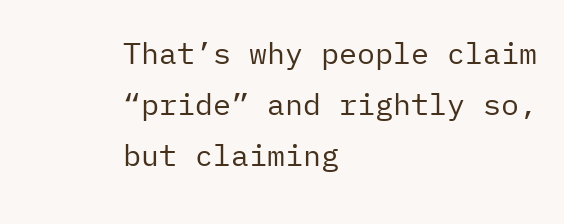That’s why people claim “pride” and rightly so, but claiming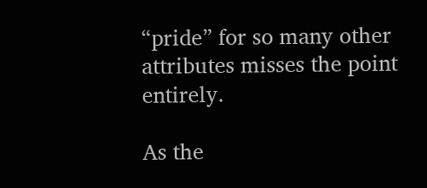“pride” for so many other attributes misses the point entirely.

As the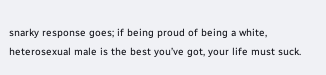snarky response goes; if being proud of being a white, heterosexual male is the best you’ve got, your life must suck.